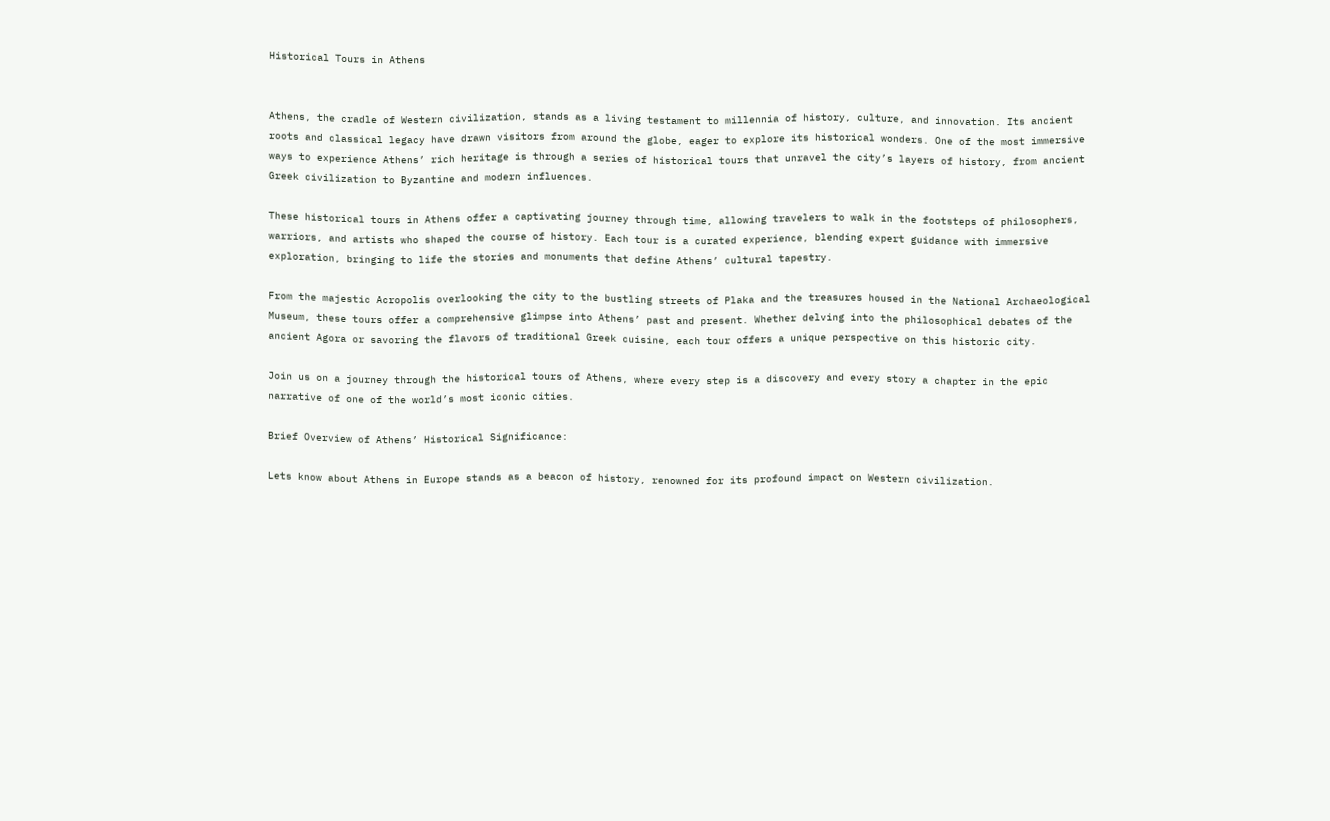Historical Tours in Athens


Athens, the cradle of Western civilization, stands as a living testament to millennia of history, culture, and innovation. Its ancient roots and classical legacy have drawn visitors from around the globe, eager to explore its historical wonders. One of the most immersive ways to experience Athens’ rich heritage is through a series of historical tours that unravel the city’s layers of history, from ancient Greek civilization to Byzantine and modern influences.

These historical tours in Athens offer a captivating journey through time, allowing travelers to walk in the footsteps of philosophers, warriors, and artists who shaped the course of history. Each tour is a curated experience, blending expert guidance with immersive exploration, bringing to life the stories and monuments that define Athens’ cultural tapestry.

From the majestic Acropolis overlooking the city to the bustling streets of Plaka and the treasures housed in the National Archaeological Museum, these tours offer a comprehensive glimpse into Athens’ past and present. Whether delving into the philosophical debates of the ancient Agora or savoring the flavors of traditional Greek cuisine, each tour offers a unique perspective on this historic city.

Join us on a journey through the historical tours of Athens, where every step is a discovery and every story a chapter in the epic narrative of one of the world’s most iconic cities.

Brief Overview of Athens’ Historical Significance:

Lets know about Athens in Europe stands as a beacon of history, renowned for its profound impact on Western civilization.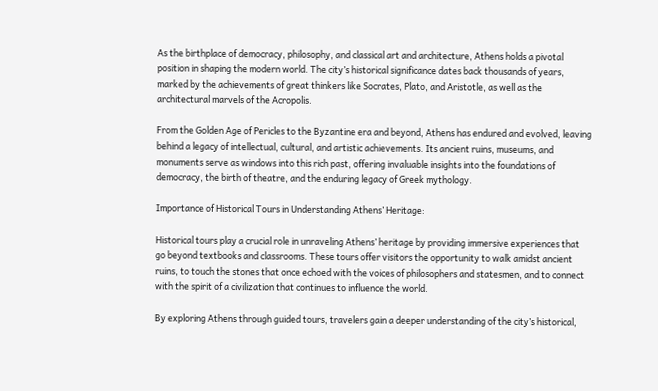As the birthplace of democracy, philosophy, and classical art and architecture, Athens holds a pivotal position in shaping the modern world. The city’s historical significance dates back thousands of years, marked by the achievements of great thinkers like Socrates, Plato, and Aristotle, as well as the architectural marvels of the Acropolis.

From the Golden Age of Pericles to the Byzantine era and beyond, Athens has endured and evolved, leaving behind a legacy of intellectual, cultural, and artistic achievements. Its ancient ruins, museums, and monuments serve as windows into this rich past, offering invaluable insights into the foundations of democracy, the birth of theatre, and the enduring legacy of Greek mythology.

Importance of Historical Tours in Understanding Athens’ Heritage:

Historical tours play a crucial role in unraveling Athens’ heritage by providing immersive experiences that go beyond textbooks and classrooms. These tours offer visitors the opportunity to walk amidst ancient ruins, to touch the stones that once echoed with the voices of philosophers and statesmen, and to connect with the spirit of a civilization that continues to influence the world.

By exploring Athens through guided tours, travelers gain a deeper understanding of the city’s historical,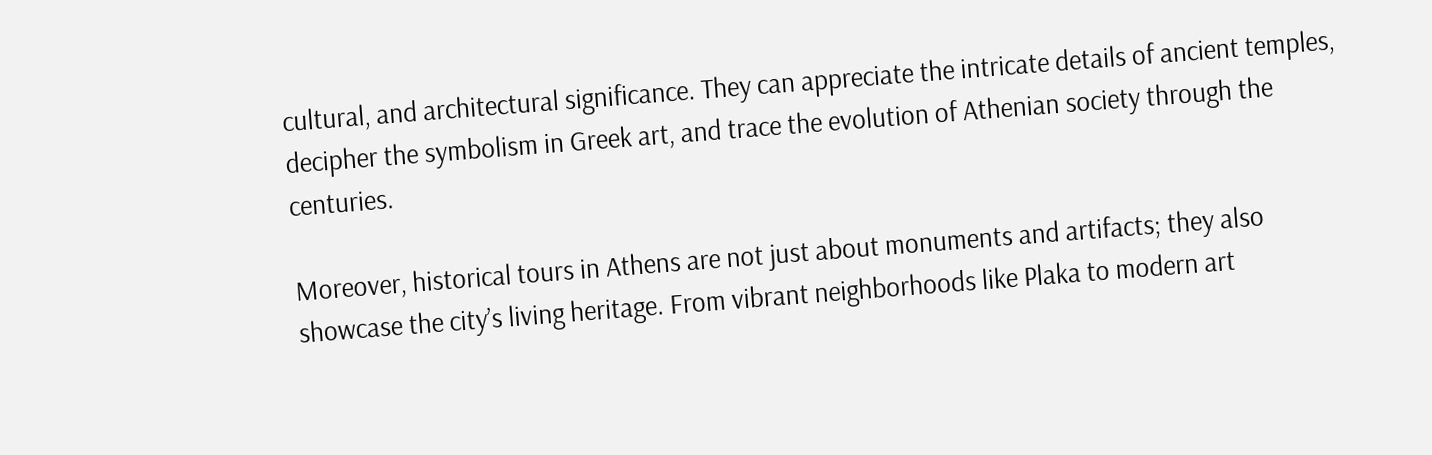cultural, and architectural significance. They can appreciate the intricate details of ancient temples, decipher the symbolism in Greek art, and trace the evolution of Athenian society through the centuries.

Moreover, historical tours in Athens are not just about monuments and artifacts; they also showcase the city’s living heritage. From vibrant neighborhoods like Plaka to modern art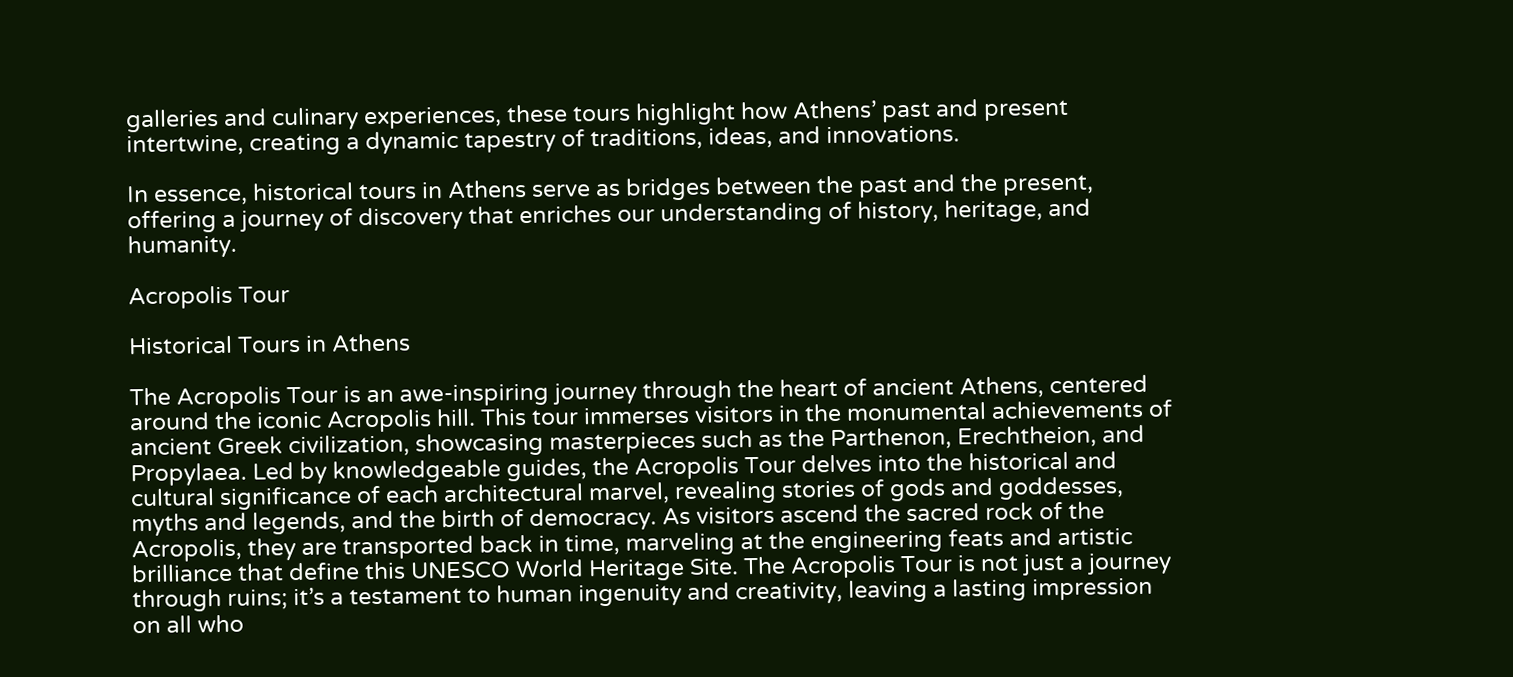galleries and culinary experiences, these tours highlight how Athens’ past and present intertwine, creating a dynamic tapestry of traditions, ideas, and innovations.

In essence, historical tours in Athens serve as bridges between the past and the present, offering a journey of discovery that enriches our understanding of history, heritage, and humanity.

Acropolis Tour

Historical Tours in Athens

The Acropolis Tour is an awe-inspiring journey through the heart of ancient Athens, centered around the iconic Acropolis hill. This tour immerses visitors in the monumental achievements of ancient Greek civilization, showcasing masterpieces such as the Parthenon, Erechtheion, and Propylaea. Led by knowledgeable guides, the Acropolis Tour delves into the historical and cultural significance of each architectural marvel, revealing stories of gods and goddesses, myths and legends, and the birth of democracy. As visitors ascend the sacred rock of the Acropolis, they are transported back in time, marveling at the engineering feats and artistic brilliance that define this UNESCO World Heritage Site. The Acropolis Tour is not just a journey through ruins; it’s a testament to human ingenuity and creativity, leaving a lasting impression on all who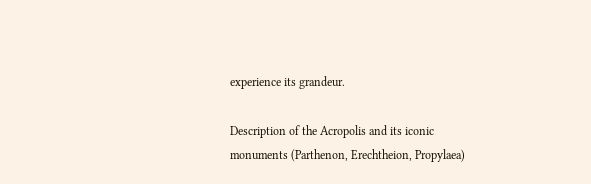experience its grandeur.

Description of the Acropolis and its iconic monuments (Parthenon, Erechtheion, Propylaea)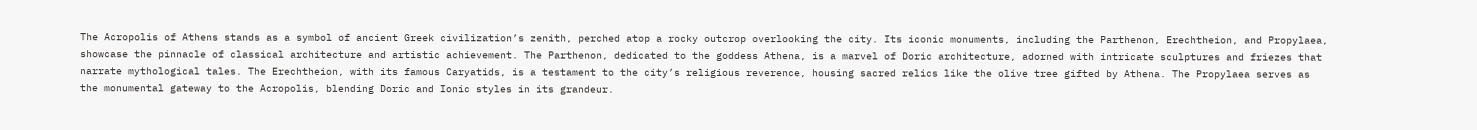The Acropolis of Athens stands as a symbol of ancient Greek civilization’s zenith, perched atop a rocky outcrop overlooking the city. Its iconic monuments, including the Parthenon, Erechtheion, and Propylaea, showcase the pinnacle of classical architecture and artistic achievement. The Parthenon, dedicated to the goddess Athena, is a marvel of Doric architecture, adorned with intricate sculptures and friezes that narrate mythological tales. The Erechtheion, with its famous Caryatids, is a testament to the city’s religious reverence, housing sacred relics like the olive tree gifted by Athena. The Propylaea serves as the monumental gateway to the Acropolis, blending Doric and Ionic styles in its grandeur.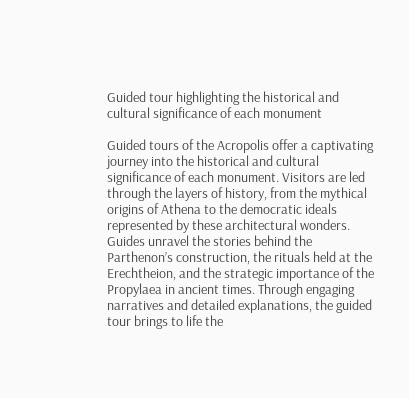Guided tour highlighting the historical and cultural significance of each monument

Guided tours of the Acropolis offer a captivating journey into the historical and cultural significance of each monument. Visitors are led through the layers of history, from the mythical origins of Athena to the democratic ideals represented by these architectural wonders. Guides unravel the stories behind the Parthenon’s construction, the rituals held at the Erechtheion, and the strategic importance of the Propylaea in ancient times. Through engaging narratives and detailed explanations, the guided tour brings to life the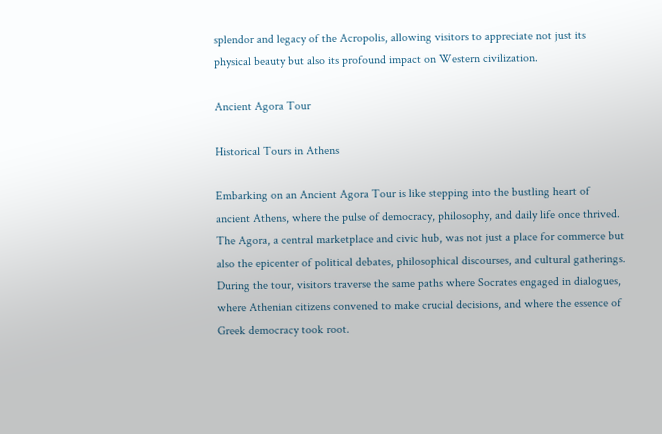splendor and legacy of the Acropolis, allowing visitors to appreciate not just its physical beauty but also its profound impact on Western civilization.

Ancient Agora Tour

Historical Tours in Athens

Embarking on an Ancient Agora Tour is like stepping into the bustling heart of ancient Athens, where the pulse of democracy, philosophy, and daily life once thrived. The Agora, a central marketplace and civic hub, was not just a place for commerce but also the epicenter of political debates, philosophical discourses, and cultural gatherings. During the tour, visitors traverse the same paths where Socrates engaged in dialogues, where Athenian citizens convened to make crucial decisions, and where the essence of Greek democracy took root.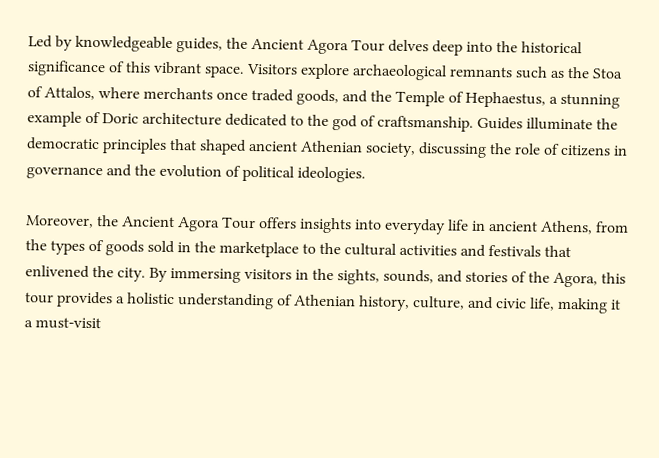Led by knowledgeable guides, the Ancient Agora Tour delves deep into the historical significance of this vibrant space. Visitors explore archaeological remnants such as the Stoa of Attalos, where merchants once traded goods, and the Temple of Hephaestus, a stunning example of Doric architecture dedicated to the god of craftsmanship. Guides illuminate the democratic principles that shaped ancient Athenian society, discussing the role of citizens in governance and the evolution of political ideologies.

Moreover, the Ancient Agora Tour offers insights into everyday life in ancient Athens, from the types of goods sold in the marketplace to the cultural activities and festivals that enlivened the city. By immersing visitors in the sights, sounds, and stories of the Agora, this tour provides a holistic understanding of Athenian history, culture, and civic life, making it a must-visit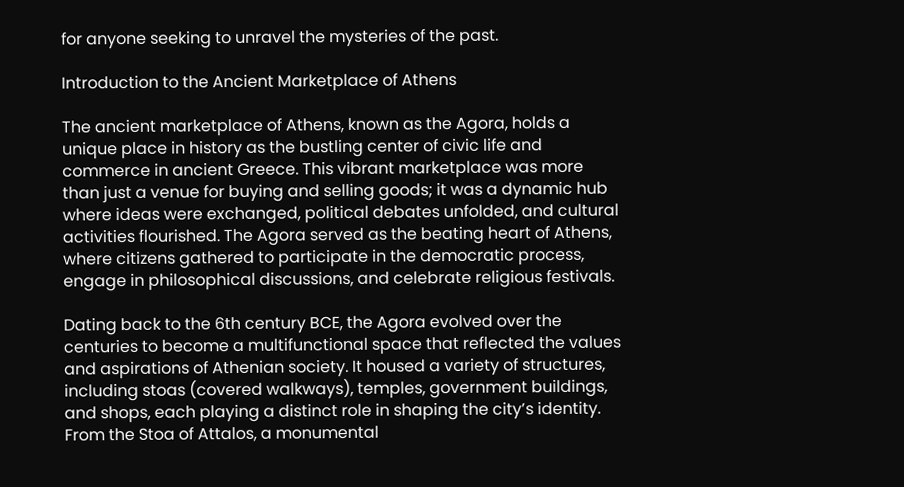for anyone seeking to unravel the mysteries of the past.

Introduction to the Ancient Marketplace of Athens

The ancient marketplace of Athens, known as the Agora, holds a unique place in history as the bustling center of civic life and commerce in ancient Greece. This vibrant marketplace was more than just a venue for buying and selling goods; it was a dynamic hub where ideas were exchanged, political debates unfolded, and cultural activities flourished. The Agora served as the beating heart of Athens, where citizens gathered to participate in the democratic process, engage in philosophical discussions, and celebrate religious festivals.

Dating back to the 6th century BCE, the Agora evolved over the centuries to become a multifunctional space that reflected the values and aspirations of Athenian society. It housed a variety of structures, including stoas (covered walkways), temples, government buildings, and shops, each playing a distinct role in shaping the city’s identity. From the Stoa of Attalos, a monumental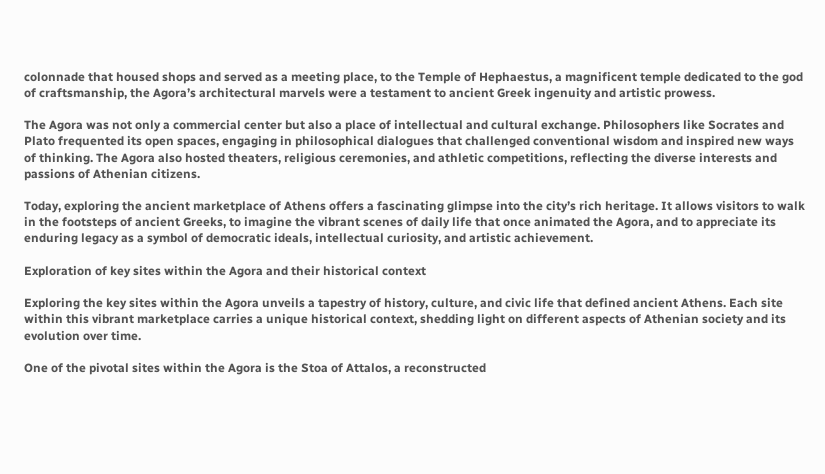colonnade that housed shops and served as a meeting place, to the Temple of Hephaestus, a magnificent temple dedicated to the god of craftsmanship, the Agora’s architectural marvels were a testament to ancient Greek ingenuity and artistic prowess.

The Agora was not only a commercial center but also a place of intellectual and cultural exchange. Philosophers like Socrates and Plato frequented its open spaces, engaging in philosophical dialogues that challenged conventional wisdom and inspired new ways of thinking. The Agora also hosted theaters, religious ceremonies, and athletic competitions, reflecting the diverse interests and passions of Athenian citizens.

Today, exploring the ancient marketplace of Athens offers a fascinating glimpse into the city’s rich heritage. It allows visitors to walk in the footsteps of ancient Greeks, to imagine the vibrant scenes of daily life that once animated the Agora, and to appreciate its enduring legacy as a symbol of democratic ideals, intellectual curiosity, and artistic achievement.

Exploration of key sites within the Agora and their historical context

Exploring the key sites within the Agora unveils a tapestry of history, culture, and civic life that defined ancient Athens. Each site within this vibrant marketplace carries a unique historical context, shedding light on different aspects of Athenian society and its evolution over time.

One of the pivotal sites within the Agora is the Stoa of Attalos, a reconstructed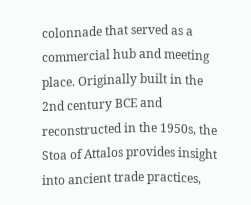colonnade that served as a commercial hub and meeting place. Originally built in the 2nd century BCE and reconstructed in the 1950s, the Stoa of Attalos provides insight into ancient trade practices,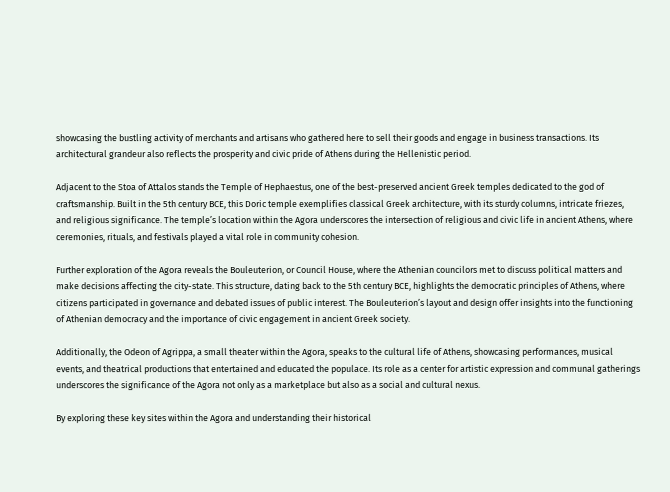showcasing the bustling activity of merchants and artisans who gathered here to sell their goods and engage in business transactions. Its architectural grandeur also reflects the prosperity and civic pride of Athens during the Hellenistic period.

Adjacent to the Stoa of Attalos stands the Temple of Hephaestus, one of the best-preserved ancient Greek temples dedicated to the god of craftsmanship. Built in the 5th century BCE, this Doric temple exemplifies classical Greek architecture, with its sturdy columns, intricate friezes, and religious significance. The temple’s location within the Agora underscores the intersection of religious and civic life in ancient Athens, where ceremonies, rituals, and festivals played a vital role in community cohesion.

Further exploration of the Agora reveals the Bouleuterion, or Council House, where the Athenian councilors met to discuss political matters and make decisions affecting the city-state. This structure, dating back to the 5th century BCE, highlights the democratic principles of Athens, where citizens participated in governance and debated issues of public interest. The Bouleuterion’s layout and design offer insights into the functioning of Athenian democracy and the importance of civic engagement in ancient Greek society.

Additionally, the Odeon of Agrippa, a small theater within the Agora, speaks to the cultural life of Athens, showcasing performances, musical events, and theatrical productions that entertained and educated the populace. Its role as a center for artistic expression and communal gatherings underscores the significance of the Agora not only as a marketplace but also as a social and cultural nexus.

By exploring these key sites within the Agora and understanding their historical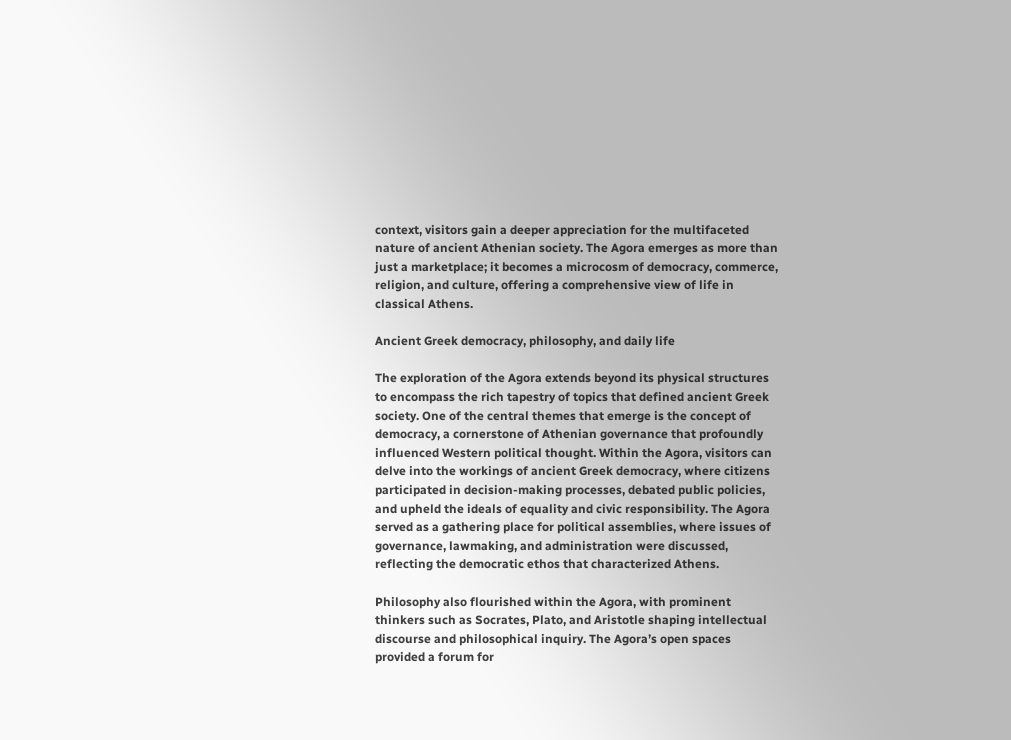context, visitors gain a deeper appreciation for the multifaceted nature of ancient Athenian society. The Agora emerges as more than just a marketplace; it becomes a microcosm of democracy, commerce, religion, and culture, offering a comprehensive view of life in classical Athens.

Ancient Greek democracy, philosophy, and daily life

The exploration of the Agora extends beyond its physical structures to encompass the rich tapestry of topics that defined ancient Greek society. One of the central themes that emerge is the concept of democracy, a cornerstone of Athenian governance that profoundly influenced Western political thought. Within the Agora, visitors can delve into the workings of ancient Greek democracy, where citizens participated in decision-making processes, debated public policies, and upheld the ideals of equality and civic responsibility. The Agora served as a gathering place for political assemblies, where issues of governance, lawmaking, and administration were discussed, reflecting the democratic ethos that characterized Athens.

Philosophy also flourished within the Agora, with prominent thinkers such as Socrates, Plato, and Aristotle shaping intellectual discourse and philosophical inquiry. The Agora’s open spaces provided a forum for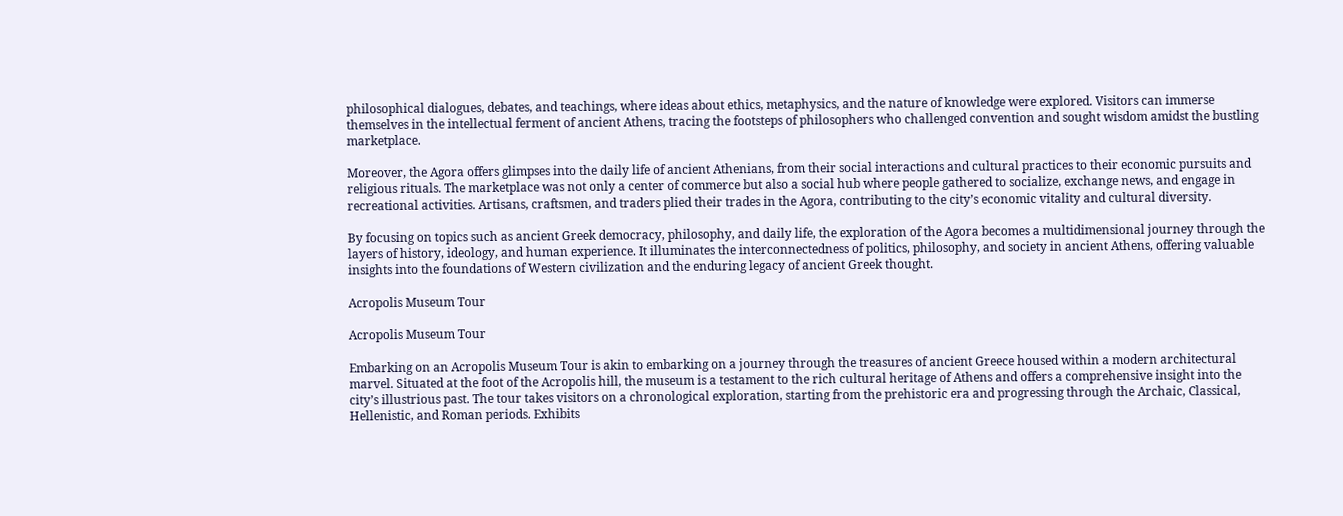philosophical dialogues, debates, and teachings, where ideas about ethics, metaphysics, and the nature of knowledge were explored. Visitors can immerse themselves in the intellectual ferment of ancient Athens, tracing the footsteps of philosophers who challenged convention and sought wisdom amidst the bustling marketplace.

Moreover, the Agora offers glimpses into the daily life of ancient Athenians, from their social interactions and cultural practices to their economic pursuits and religious rituals. The marketplace was not only a center of commerce but also a social hub where people gathered to socialize, exchange news, and engage in recreational activities. Artisans, craftsmen, and traders plied their trades in the Agora, contributing to the city’s economic vitality and cultural diversity.

By focusing on topics such as ancient Greek democracy, philosophy, and daily life, the exploration of the Agora becomes a multidimensional journey through the layers of history, ideology, and human experience. It illuminates the interconnectedness of politics, philosophy, and society in ancient Athens, offering valuable insights into the foundations of Western civilization and the enduring legacy of ancient Greek thought.

Acropolis Museum Tour

Acropolis Museum Tour

Embarking on an Acropolis Museum Tour is akin to embarking on a journey through the treasures of ancient Greece housed within a modern architectural marvel. Situated at the foot of the Acropolis hill, the museum is a testament to the rich cultural heritage of Athens and offers a comprehensive insight into the city’s illustrious past. The tour takes visitors on a chronological exploration, starting from the prehistoric era and progressing through the Archaic, Classical, Hellenistic, and Roman periods. Exhibits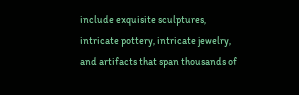include exquisite sculptures, intricate pottery, intricate jewelry, and artifacts that span thousands of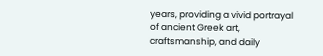years, providing a vivid portrayal of ancient Greek art, craftsmanship, and daily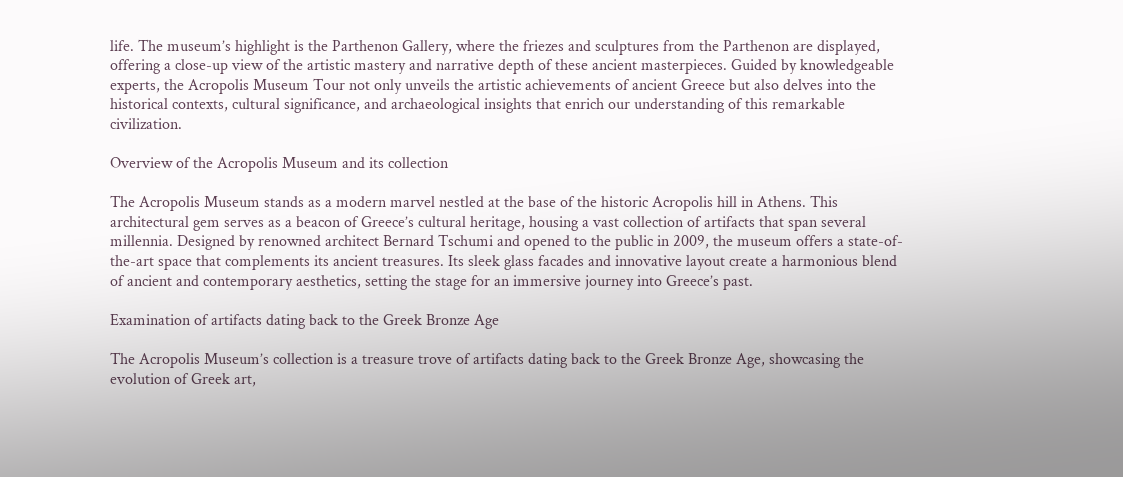life. The museum’s highlight is the Parthenon Gallery, where the friezes and sculptures from the Parthenon are displayed, offering a close-up view of the artistic mastery and narrative depth of these ancient masterpieces. Guided by knowledgeable experts, the Acropolis Museum Tour not only unveils the artistic achievements of ancient Greece but also delves into the historical contexts, cultural significance, and archaeological insights that enrich our understanding of this remarkable civilization.

Overview of the Acropolis Museum and its collection

The Acropolis Museum stands as a modern marvel nestled at the base of the historic Acropolis hill in Athens. This architectural gem serves as a beacon of Greece’s cultural heritage, housing a vast collection of artifacts that span several millennia. Designed by renowned architect Bernard Tschumi and opened to the public in 2009, the museum offers a state-of-the-art space that complements its ancient treasures. Its sleek glass facades and innovative layout create a harmonious blend of ancient and contemporary aesthetics, setting the stage for an immersive journey into Greece’s past.

Examination of artifacts dating back to the Greek Bronze Age

The Acropolis Museum’s collection is a treasure trove of artifacts dating back to the Greek Bronze Age, showcasing the evolution of Greek art,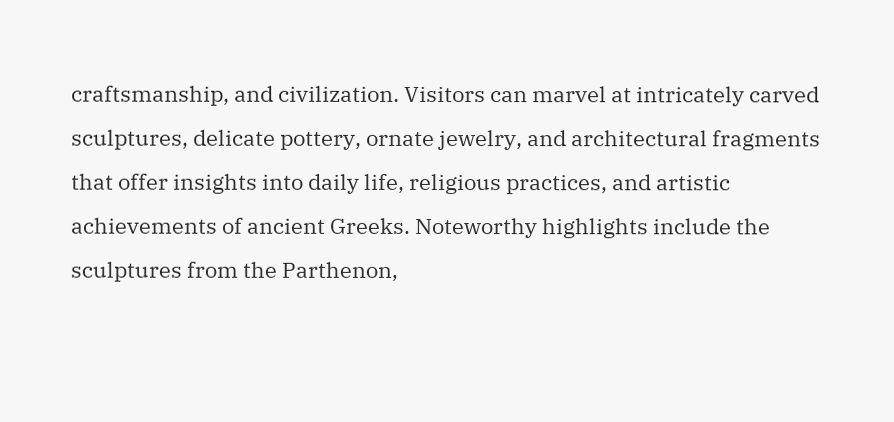craftsmanship, and civilization. Visitors can marvel at intricately carved sculptures, delicate pottery, ornate jewelry, and architectural fragments that offer insights into daily life, religious practices, and artistic achievements of ancient Greeks. Noteworthy highlights include the sculptures from the Parthenon,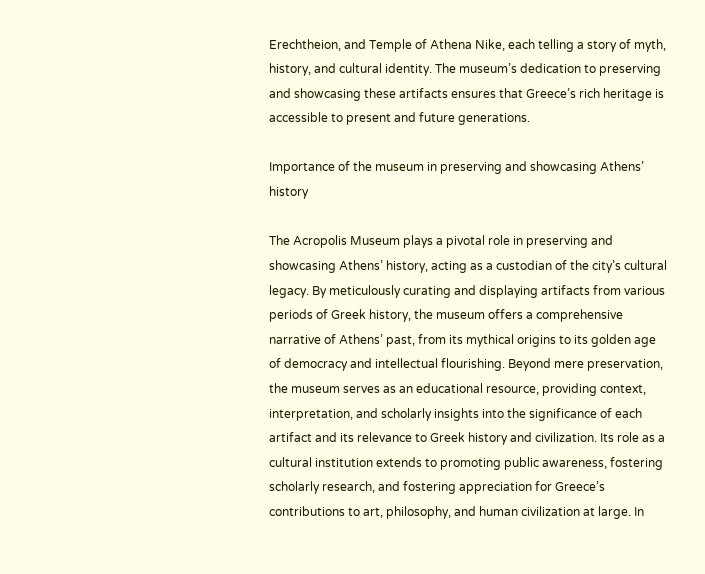Erechtheion, and Temple of Athena Nike, each telling a story of myth, history, and cultural identity. The museum’s dedication to preserving and showcasing these artifacts ensures that Greece’s rich heritage is accessible to present and future generations.

Importance of the museum in preserving and showcasing Athens’ history

The Acropolis Museum plays a pivotal role in preserving and showcasing Athens’ history, acting as a custodian of the city’s cultural legacy. By meticulously curating and displaying artifacts from various periods of Greek history, the museum offers a comprehensive narrative of Athens’ past, from its mythical origins to its golden age of democracy and intellectual flourishing. Beyond mere preservation, the museum serves as an educational resource, providing context, interpretation, and scholarly insights into the significance of each artifact and its relevance to Greek history and civilization. Its role as a cultural institution extends to promoting public awareness, fostering scholarly research, and fostering appreciation for Greece’s contributions to art, philosophy, and human civilization at large. In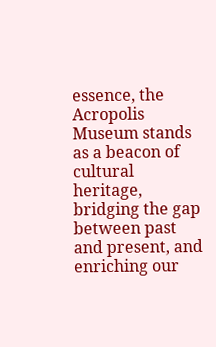essence, the Acropolis Museum stands as a beacon of cultural heritage, bridging the gap between past and present, and enriching our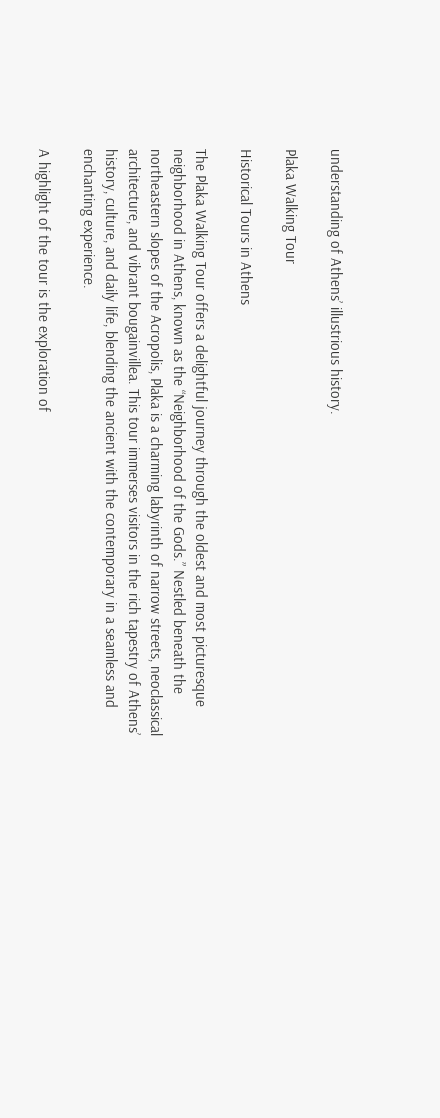understanding of Athens’ illustrious history.

Plaka Walking Tour

Historical Tours in Athens

The Plaka Walking Tour offers a delightful journey through the oldest and most picturesque neighborhood in Athens, known as the “Neighborhood of the Gods.” Nestled beneath the northeastern slopes of the Acropolis, Plaka is a charming labyrinth of narrow streets, neoclassical architecture, and vibrant bougainvillea. This tour immerses visitors in the rich tapestry of Athens’ history, culture, and daily life, blending the ancient with the contemporary in a seamless and enchanting experience.

A highlight of the tour is the exploration of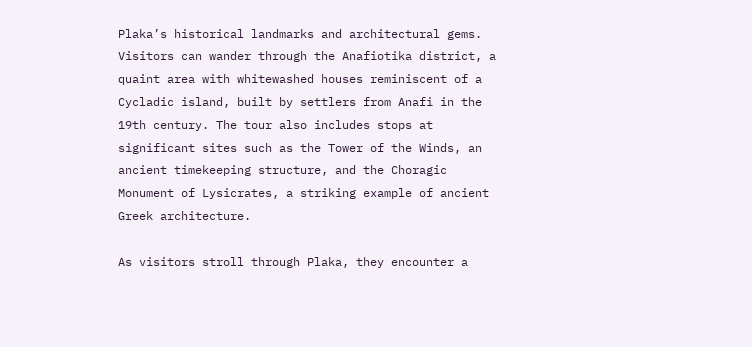Plaka’s historical landmarks and architectural gems. Visitors can wander through the Anafiotika district, a quaint area with whitewashed houses reminiscent of a Cycladic island, built by settlers from Anafi in the 19th century. The tour also includes stops at significant sites such as the Tower of the Winds, an ancient timekeeping structure, and the Choragic Monument of Lysicrates, a striking example of ancient Greek architecture.

As visitors stroll through Plaka, they encounter a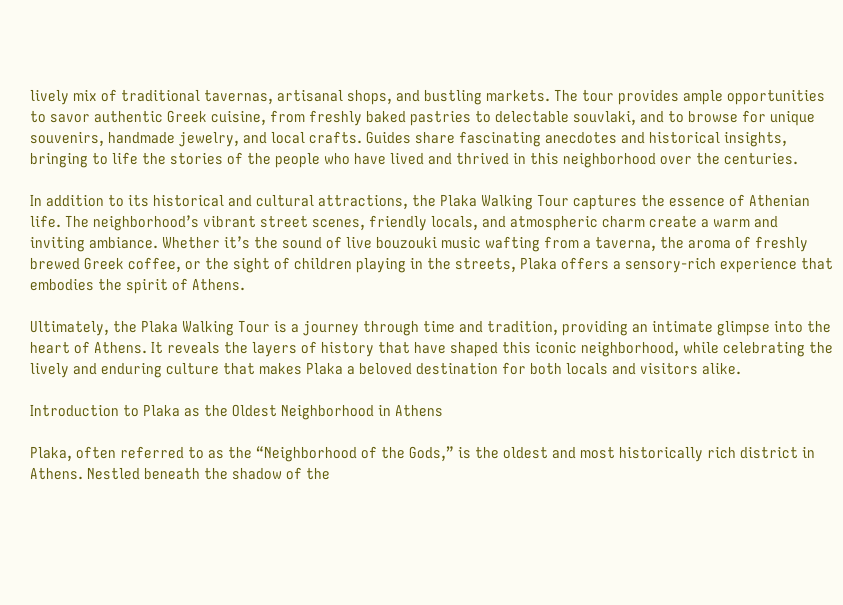lively mix of traditional tavernas, artisanal shops, and bustling markets. The tour provides ample opportunities to savor authentic Greek cuisine, from freshly baked pastries to delectable souvlaki, and to browse for unique souvenirs, handmade jewelry, and local crafts. Guides share fascinating anecdotes and historical insights, bringing to life the stories of the people who have lived and thrived in this neighborhood over the centuries.

In addition to its historical and cultural attractions, the Plaka Walking Tour captures the essence of Athenian life. The neighborhood’s vibrant street scenes, friendly locals, and atmospheric charm create a warm and inviting ambiance. Whether it’s the sound of live bouzouki music wafting from a taverna, the aroma of freshly brewed Greek coffee, or the sight of children playing in the streets, Plaka offers a sensory-rich experience that embodies the spirit of Athens.

Ultimately, the Plaka Walking Tour is a journey through time and tradition, providing an intimate glimpse into the heart of Athens. It reveals the layers of history that have shaped this iconic neighborhood, while celebrating the lively and enduring culture that makes Plaka a beloved destination for both locals and visitors alike.

Introduction to Plaka as the Oldest Neighborhood in Athens

Plaka, often referred to as the “Neighborhood of the Gods,” is the oldest and most historically rich district in Athens. Nestled beneath the shadow of the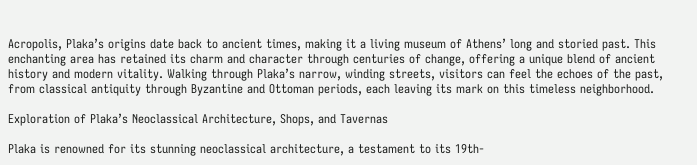Acropolis, Plaka’s origins date back to ancient times, making it a living museum of Athens’ long and storied past. This enchanting area has retained its charm and character through centuries of change, offering a unique blend of ancient history and modern vitality. Walking through Plaka’s narrow, winding streets, visitors can feel the echoes of the past, from classical antiquity through Byzantine and Ottoman periods, each leaving its mark on this timeless neighborhood.

Exploration of Plaka’s Neoclassical Architecture, Shops, and Tavernas

Plaka is renowned for its stunning neoclassical architecture, a testament to its 19th-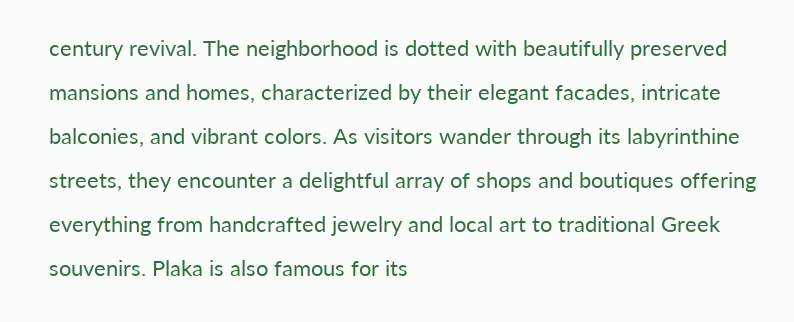century revival. The neighborhood is dotted with beautifully preserved mansions and homes, characterized by their elegant facades, intricate balconies, and vibrant colors. As visitors wander through its labyrinthine streets, they encounter a delightful array of shops and boutiques offering everything from handcrafted jewelry and local art to traditional Greek souvenirs. Plaka is also famous for its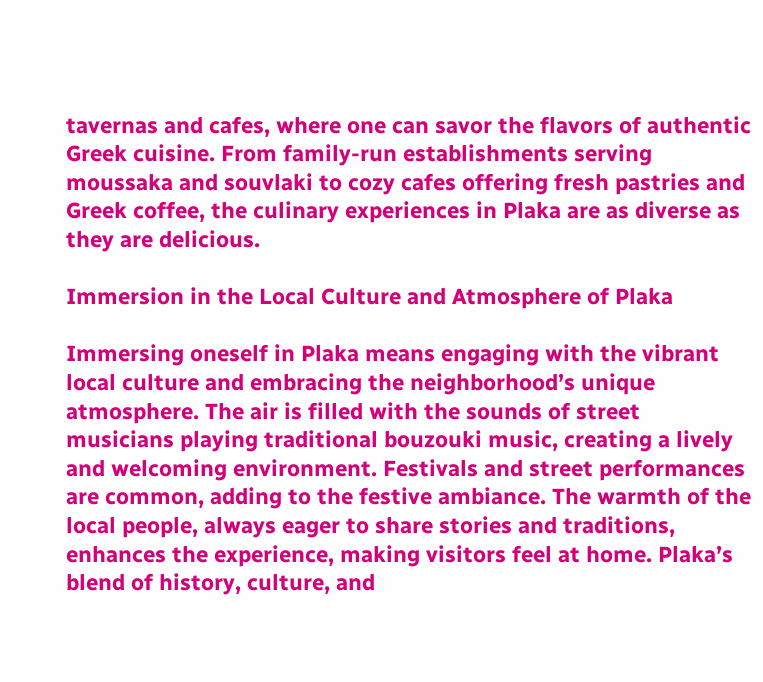tavernas and cafes, where one can savor the flavors of authentic Greek cuisine. From family-run establishments serving moussaka and souvlaki to cozy cafes offering fresh pastries and Greek coffee, the culinary experiences in Plaka are as diverse as they are delicious.

Immersion in the Local Culture and Atmosphere of Plaka

Immersing oneself in Plaka means engaging with the vibrant local culture and embracing the neighborhood’s unique atmosphere. The air is filled with the sounds of street musicians playing traditional bouzouki music, creating a lively and welcoming environment. Festivals and street performances are common, adding to the festive ambiance. The warmth of the local people, always eager to share stories and traditions, enhances the experience, making visitors feel at home. Plaka’s blend of history, culture, and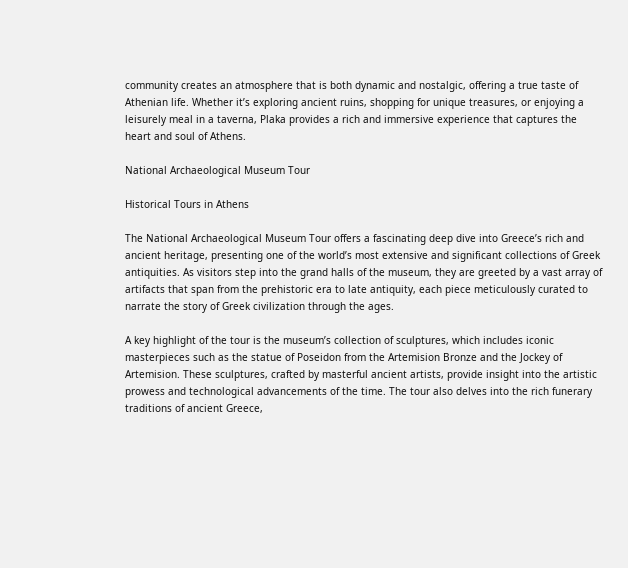community creates an atmosphere that is both dynamic and nostalgic, offering a true taste of Athenian life. Whether it’s exploring ancient ruins, shopping for unique treasures, or enjoying a leisurely meal in a taverna, Plaka provides a rich and immersive experience that captures the heart and soul of Athens.

National Archaeological Museum Tour

Historical Tours in Athens

The National Archaeological Museum Tour offers a fascinating deep dive into Greece’s rich and ancient heritage, presenting one of the world’s most extensive and significant collections of Greek antiquities. As visitors step into the grand halls of the museum, they are greeted by a vast array of artifacts that span from the prehistoric era to late antiquity, each piece meticulously curated to narrate the story of Greek civilization through the ages.

A key highlight of the tour is the museum’s collection of sculptures, which includes iconic masterpieces such as the statue of Poseidon from the Artemision Bronze and the Jockey of Artemision. These sculptures, crafted by masterful ancient artists, provide insight into the artistic prowess and technological advancements of the time. The tour also delves into the rich funerary traditions of ancient Greece,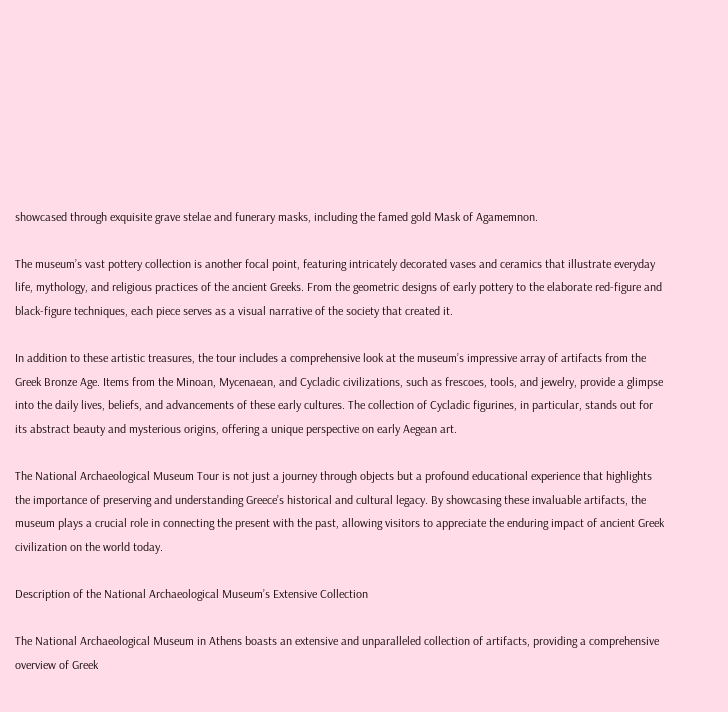showcased through exquisite grave stelae and funerary masks, including the famed gold Mask of Agamemnon.

The museum’s vast pottery collection is another focal point, featuring intricately decorated vases and ceramics that illustrate everyday life, mythology, and religious practices of the ancient Greeks. From the geometric designs of early pottery to the elaborate red-figure and black-figure techniques, each piece serves as a visual narrative of the society that created it.

In addition to these artistic treasures, the tour includes a comprehensive look at the museum’s impressive array of artifacts from the Greek Bronze Age. Items from the Minoan, Mycenaean, and Cycladic civilizations, such as frescoes, tools, and jewelry, provide a glimpse into the daily lives, beliefs, and advancements of these early cultures. The collection of Cycladic figurines, in particular, stands out for its abstract beauty and mysterious origins, offering a unique perspective on early Aegean art.

The National Archaeological Museum Tour is not just a journey through objects but a profound educational experience that highlights the importance of preserving and understanding Greece’s historical and cultural legacy. By showcasing these invaluable artifacts, the museum plays a crucial role in connecting the present with the past, allowing visitors to appreciate the enduring impact of ancient Greek civilization on the world today.

Description of the National Archaeological Museum’s Extensive Collection

The National Archaeological Museum in Athens boasts an extensive and unparalleled collection of artifacts, providing a comprehensive overview of Greek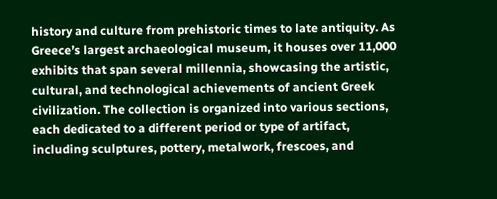history and culture from prehistoric times to late antiquity. As Greece’s largest archaeological museum, it houses over 11,000 exhibits that span several millennia, showcasing the artistic, cultural, and technological achievements of ancient Greek civilization. The collection is organized into various sections, each dedicated to a different period or type of artifact, including sculptures, pottery, metalwork, frescoes, and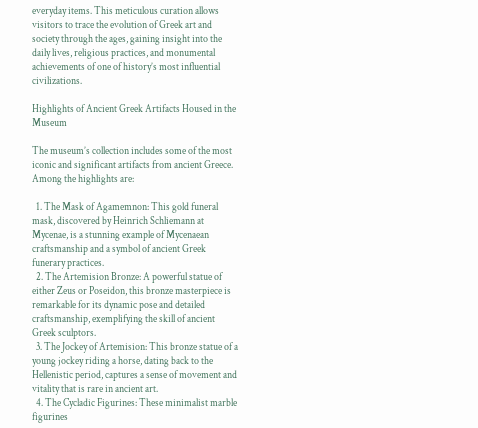everyday items. This meticulous curation allows visitors to trace the evolution of Greek art and society through the ages, gaining insight into the daily lives, religious practices, and monumental achievements of one of history’s most influential civilizations.

Highlights of Ancient Greek Artifacts Housed in the Museum

The museum’s collection includes some of the most iconic and significant artifacts from ancient Greece. Among the highlights are:

  1. The Mask of Agamemnon: This gold funeral mask, discovered by Heinrich Schliemann at Mycenae, is a stunning example of Mycenaean craftsmanship and a symbol of ancient Greek funerary practices.
  2. The Artemision Bronze: A powerful statue of either Zeus or Poseidon, this bronze masterpiece is remarkable for its dynamic pose and detailed craftsmanship, exemplifying the skill of ancient Greek sculptors.
  3. The Jockey of Artemision: This bronze statue of a young jockey riding a horse, dating back to the Hellenistic period, captures a sense of movement and vitality that is rare in ancient art.
  4. The Cycladic Figurines: These minimalist marble figurines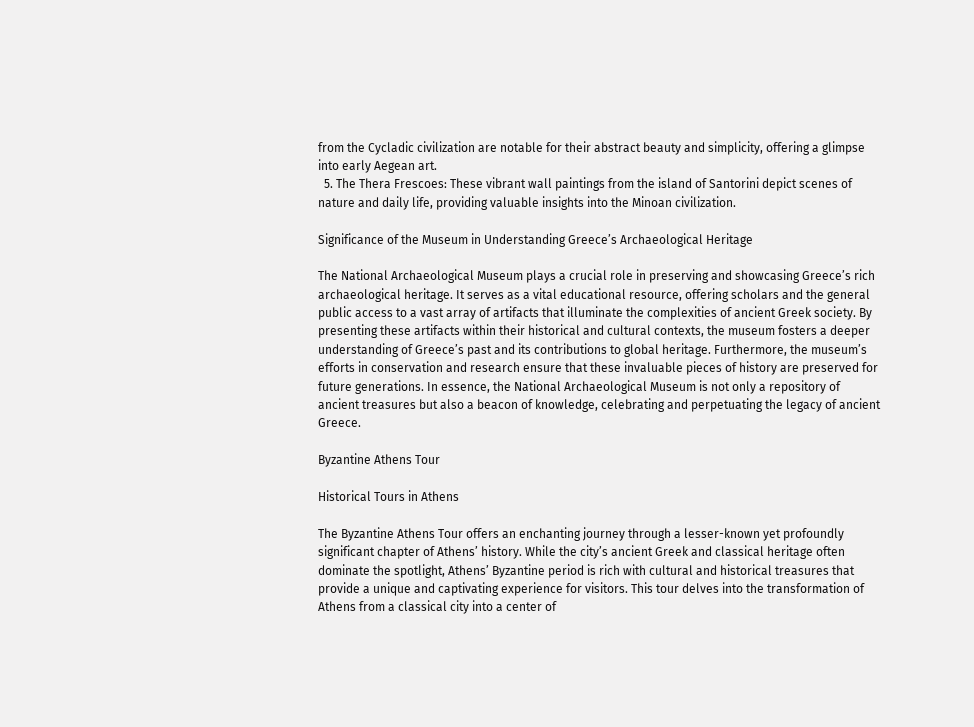from the Cycladic civilization are notable for their abstract beauty and simplicity, offering a glimpse into early Aegean art.
  5. The Thera Frescoes: These vibrant wall paintings from the island of Santorini depict scenes of nature and daily life, providing valuable insights into the Minoan civilization.

Significance of the Museum in Understanding Greece’s Archaeological Heritage

The National Archaeological Museum plays a crucial role in preserving and showcasing Greece’s rich archaeological heritage. It serves as a vital educational resource, offering scholars and the general public access to a vast array of artifacts that illuminate the complexities of ancient Greek society. By presenting these artifacts within their historical and cultural contexts, the museum fosters a deeper understanding of Greece’s past and its contributions to global heritage. Furthermore, the museum’s efforts in conservation and research ensure that these invaluable pieces of history are preserved for future generations. In essence, the National Archaeological Museum is not only a repository of ancient treasures but also a beacon of knowledge, celebrating and perpetuating the legacy of ancient Greece.

Byzantine Athens Tour

Historical Tours in Athens

The Byzantine Athens Tour offers an enchanting journey through a lesser-known yet profoundly significant chapter of Athens’ history. While the city’s ancient Greek and classical heritage often dominate the spotlight, Athens’ Byzantine period is rich with cultural and historical treasures that provide a unique and captivating experience for visitors. This tour delves into the transformation of Athens from a classical city into a center of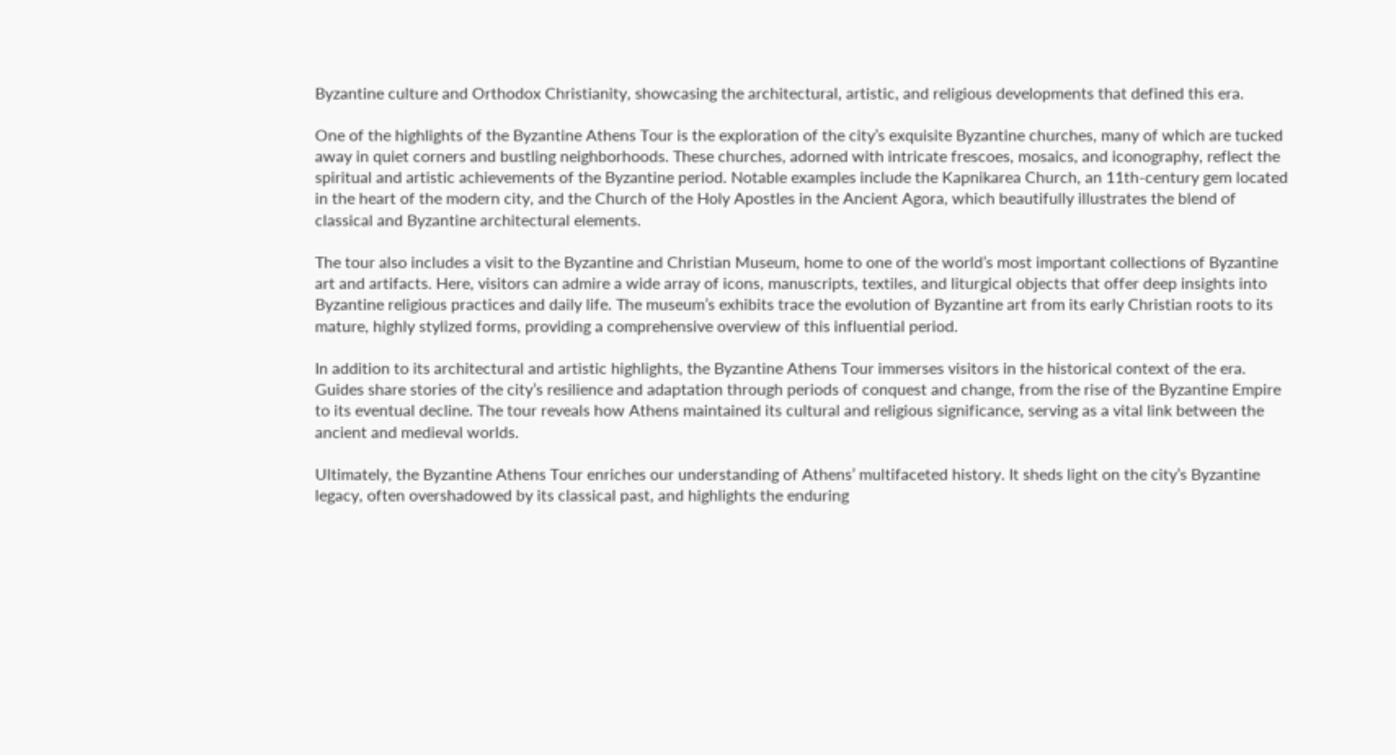Byzantine culture and Orthodox Christianity, showcasing the architectural, artistic, and religious developments that defined this era.

One of the highlights of the Byzantine Athens Tour is the exploration of the city’s exquisite Byzantine churches, many of which are tucked away in quiet corners and bustling neighborhoods. These churches, adorned with intricate frescoes, mosaics, and iconography, reflect the spiritual and artistic achievements of the Byzantine period. Notable examples include the Kapnikarea Church, an 11th-century gem located in the heart of the modern city, and the Church of the Holy Apostles in the Ancient Agora, which beautifully illustrates the blend of classical and Byzantine architectural elements.

The tour also includes a visit to the Byzantine and Christian Museum, home to one of the world’s most important collections of Byzantine art and artifacts. Here, visitors can admire a wide array of icons, manuscripts, textiles, and liturgical objects that offer deep insights into Byzantine religious practices and daily life. The museum’s exhibits trace the evolution of Byzantine art from its early Christian roots to its mature, highly stylized forms, providing a comprehensive overview of this influential period.

In addition to its architectural and artistic highlights, the Byzantine Athens Tour immerses visitors in the historical context of the era. Guides share stories of the city’s resilience and adaptation through periods of conquest and change, from the rise of the Byzantine Empire to its eventual decline. The tour reveals how Athens maintained its cultural and religious significance, serving as a vital link between the ancient and medieval worlds.

Ultimately, the Byzantine Athens Tour enriches our understanding of Athens’ multifaceted history. It sheds light on the city’s Byzantine legacy, often overshadowed by its classical past, and highlights the enduring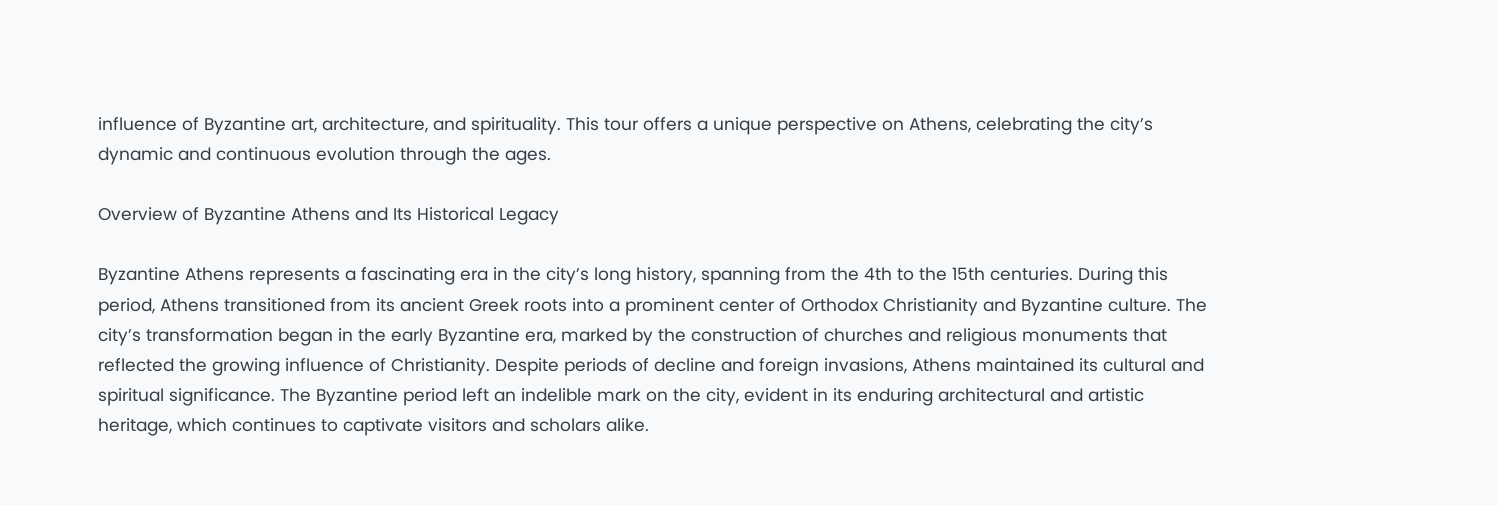influence of Byzantine art, architecture, and spirituality. This tour offers a unique perspective on Athens, celebrating the city’s dynamic and continuous evolution through the ages.

Overview of Byzantine Athens and Its Historical Legacy

Byzantine Athens represents a fascinating era in the city’s long history, spanning from the 4th to the 15th centuries. During this period, Athens transitioned from its ancient Greek roots into a prominent center of Orthodox Christianity and Byzantine culture. The city’s transformation began in the early Byzantine era, marked by the construction of churches and religious monuments that reflected the growing influence of Christianity. Despite periods of decline and foreign invasions, Athens maintained its cultural and spiritual significance. The Byzantine period left an indelible mark on the city, evident in its enduring architectural and artistic heritage, which continues to captivate visitors and scholars alike.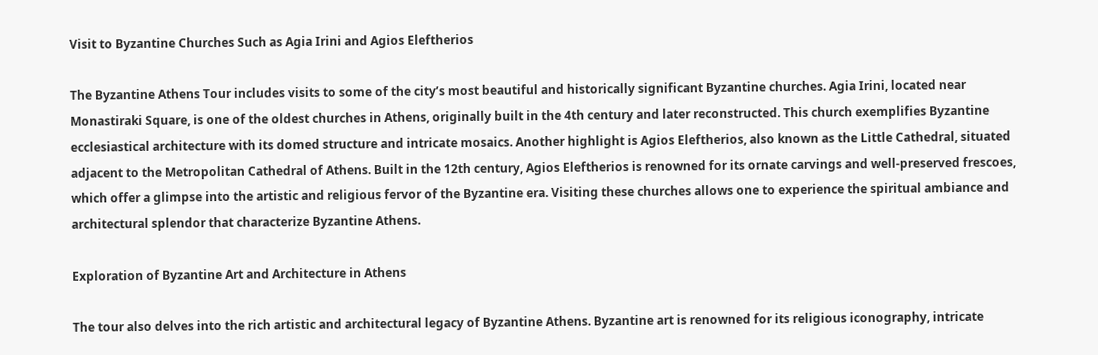Visit to Byzantine Churches Such as Agia Irini and Agios Eleftherios

The Byzantine Athens Tour includes visits to some of the city’s most beautiful and historically significant Byzantine churches. Agia Irini, located near Monastiraki Square, is one of the oldest churches in Athens, originally built in the 4th century and later reconstructed. This church exemplifies Byzantine ecclesiastical architecture with its domed structure and intricate mosaics. Another highlight is Agios Eleftherios, also known as the Little Cathedral, situated adjacent to the Metropolitan Cathedral of Athens. Built in the 12th century, Agios Eleftherios is renowned for its ornate carvings and well-preserved frescoes, which offer a glimpse into the artistic and religious fervor of the Byzantine era. Visiting these churches allows one to experience the spiritual ambiance and architectural splendor that characterize Byzantine Athens.

Exploration of Byzantine Art and Architecture in Athens

The tour also delves into the rich artistic and architectural legacy of Byzantine Athens. Byzantine art is renowned for its religious iconography, intricate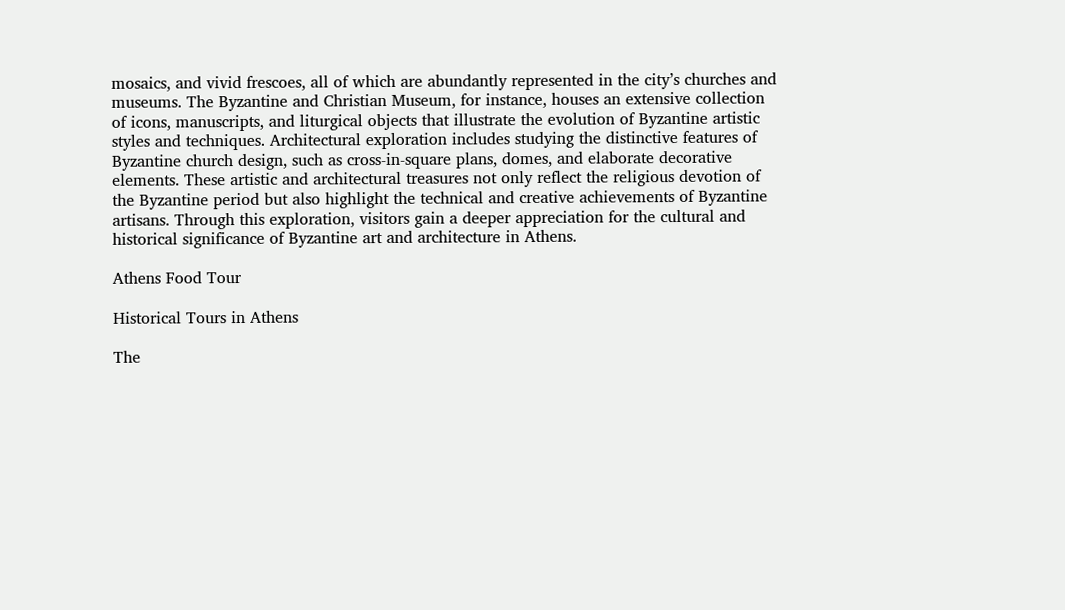mosaics, and vivid frescoes, all of which are abundantly represented in the city’s churches and museums. The Byzantine and Christian Museum, for instance, houses an extensive collection of icons, manuscripts, and liturgical objects that illustrate the evolution of Byzantine artistic styles and techniques. Architectural exploration includes studying the distinctive features of Byzantine church design, such as cross-in-square plans, domes, and elaborate decorative elements. These artistic and architectural treasures not only reflect the religious devotion of the Byzantine period but also highlight the technical and creative achievements of Byzantine artisans. Through this exploration, visitors gain a deeper appreciation for the cultural and historical significance of Byzantine art and architecture in Athens.

Athens Food Tour

Historical Tours in Athens

The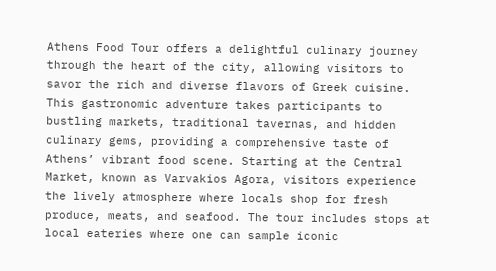Athens Food Tour offers a delightful culinary journey through the heart of the city, allowing visitors to savor the rich and diverse flavors of Greek cuisine. This gastronomic adventure takes participants to bustling markets, traditional tavernas, and hidden culinary gems, providing a comprehensive taste of Athens’ vibrant food scene. Starting at the Central Market, known as Varvakios Agora, visitors experience the lively atmosphere where locals shop for fresh produce, meats, and seafood. The tour includes stops at local eateries where one can sample iconic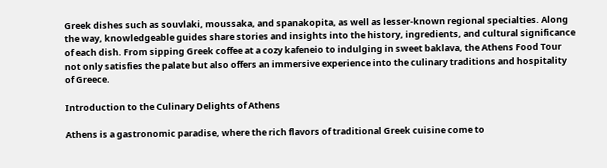Greek dishes such as souvlaki, moussaka, and spanakopita, as well as lesser-known regional specialties. Along the way, knowledgeable guides share stories and insights into the history, ingredients, and cultural significance of each dish. From sipping Greek coffee at a cozy kafeneio to indulging in sweet baklava, the Athens Food Tour not only satisfies the palate but also offers an immersive experience into the culinary traditions and hospitality of Greece.

Introduction to the Culinary Delights of Athens

Athens is a gastronomic paradise, where the rich flavors of traditional Greek cuisine come to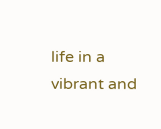life in a vibrant and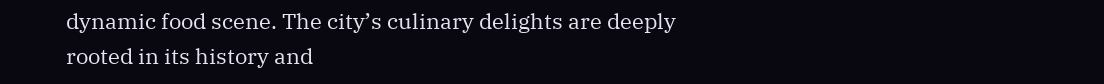dynamic food scene. The city’s culinary delights are deeply rooted in its history and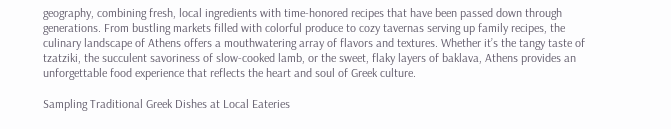geography, combining fresh, local ingredients with time-honored recipes that have been passed down through generations. From bustling markets filled with colorful produce to cozy tavernas serving up family recipes, the culinary landscape of Athens offers a mouthwatering array of flavors and textures. Whether it’s the tangy taste of tzatziki, the succulent savoriness of slow-cooked lamb, or the sweet, flaky layers of baklava, Athens provides an unforgettable food experience that reflects the heart and soul of Greek culture.

Sampling Traditional Greek Dishes at Local Eateries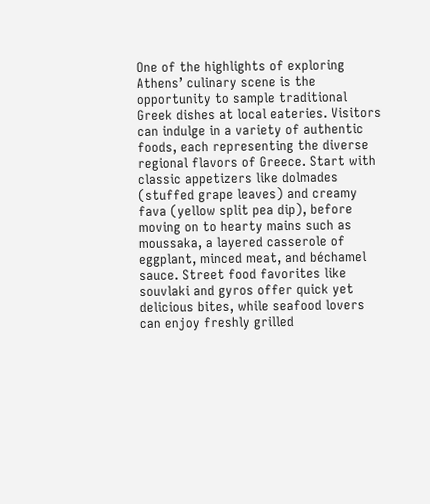One of the highlights of exploring Athens’ culinary scene is the opportunity to sample traditional Greek dishes at local eateries. Visitors can indulge in a variety of authentic foods, each representing the diverse regional flavors of Greece. Start with classic appetizers like dolmades (stuffed grape leaves) and creamy fava (yellow split pea dip), before moving on to hearty mains such as moussaka, a layered casserole of eggplant, minced meat, and béchamel sauce. Street food favorites like souvlaki and gyros offer quick yet delicious bites, while seafood lovers can enjoy freshly grilled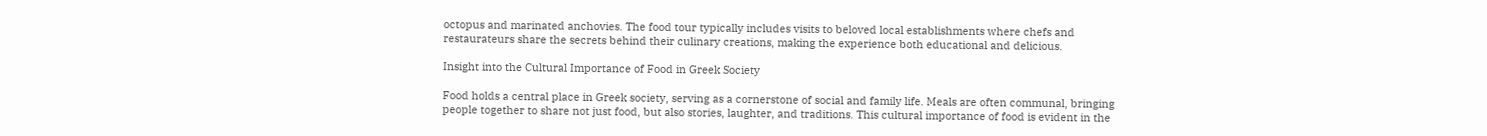octopus and marinated anchovies. The food tour typically includes visits to beloved local establishments where chefs and restaurateurs share the secrets behind their culinary creations, making the experience both educational and delicious.

Insight into the Cultural Importance of Food in Greek Society

Food holds a central place in Greek society, serving as a cornerstone of social and family life. Meals are often communal, bringing people together to share not just food, but also stories, laughter, and traditions. This cultural importance of food is evident in the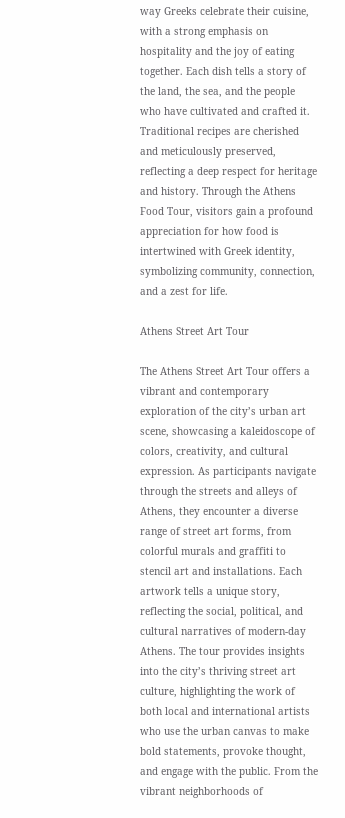way Greeks celebrate their cuisine, with a strong emphasis on hospitality and the joy of eating together. Each dish tells a story of the land, the sea, and the people who have cultivated and crafted it. Traditional recipes are cherished and meticulously preserved, reflecting a deep respect for heritage and history. Through the Athens Food Tour, visitors gain a profound appreciation for how food is intertwined with Greek identity, symbolizing community, connection, and a zest for life.

Athens Street Art Tour

The Athens Street Art Tour offers a vibrant and contemporary exploration of the city’s urban art scene, showcasing a kaleidoscope of colors, creativity, and cultural expression. As participants navigate through the streets and alleys of Athens, they encounter a diverse range of street art forms, from colorful murals and graffiti to stencil art and installations. Each artwork tells a unique story, reflecting the social, political, and cultural narratives of modern-day Athens. The tour provides insights into the city’s thriving street art culture, highlighting the work of both local and international artists who use the urban canvas to make bold statements, provoke thought, and engage with the public. From the vibrant neighborhoods of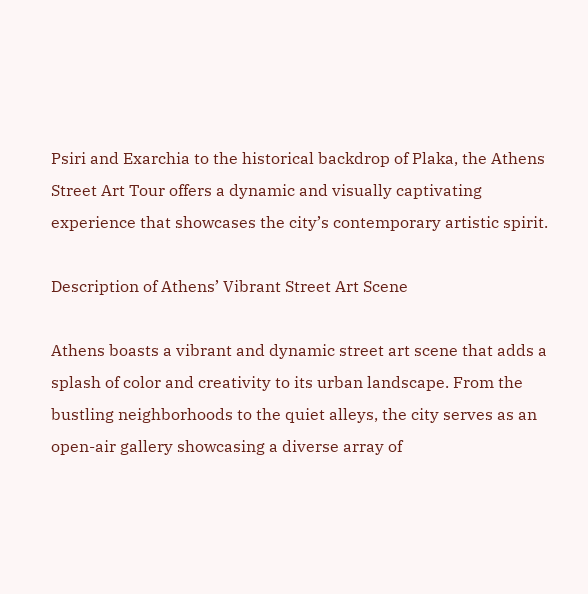Psiri and Exarchia to the historical backdrop of Plaka, the Athens Street Art Tour offers a dynamic and visually captivating experience that showcases the city’s contemporary artistic spirit.

Description of Athens’ Vibrant Street Art Scene

Athens boasts a vibrant and dynamic street art scene that adds a splash of color and creativity to its urban landscape. From the bustling neighborhoods to the quiet alleys, the city serves as an open-air gallery showcasing a diverse array of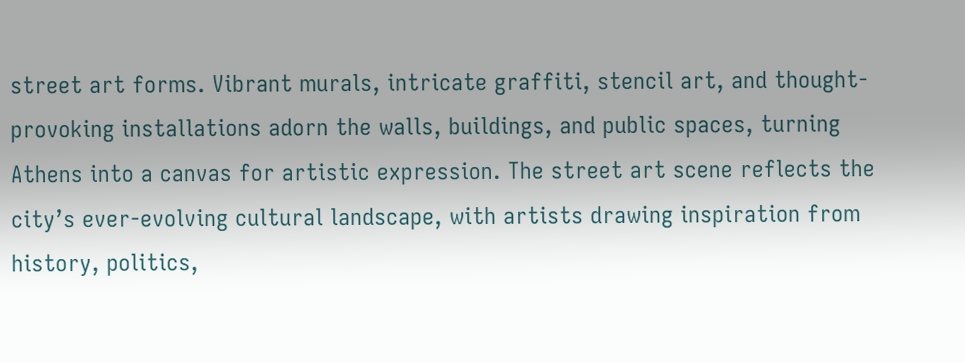street art forms. Vibrant murals, intricate graffiti, stencil art, and thought-provoking installations adorn the walls, buildings, and public spaces, turning Athens into a canvas for artistic expression. The street art scene reflects the city’s ever-evolving cultural landscape, with artists drawing inspiration from history, politics,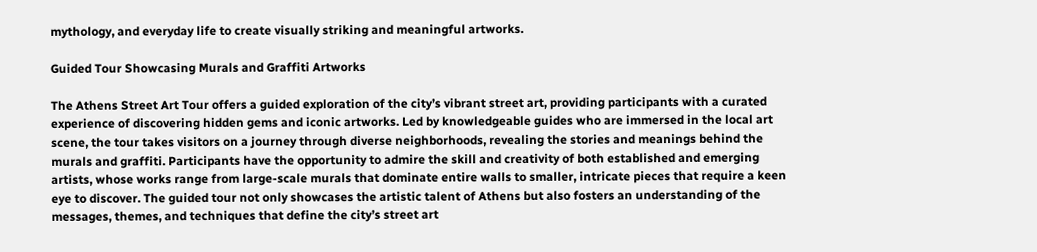mythology, and everyday life to create visually striking and meaningful artworks.

Guided Tour Showcasing Murals and Graffiti Artworks

The Athens Street Art Tour offers a guided exploration of the city’s vibrant street art, providing participants with a curated experience of discovering hidden gems and iconic artworks. Led by knowledgeable guides who are immersed in the local art scene, the tour takes visitors on a journey through diverse neighborhoods, revealing the stories and meanings behind the murals and graffiti. Participants have the opportunity to admire the skill and creativity of both established and emerging artists, whose works range from large-scale murals that dominate entire walls to smaller, intricate pieces that require a keen eye to discover. The guided tour not only showcases the artistic talent of Athens but also fosters an understanding of the messages, themes, and techniques that define the city’s street art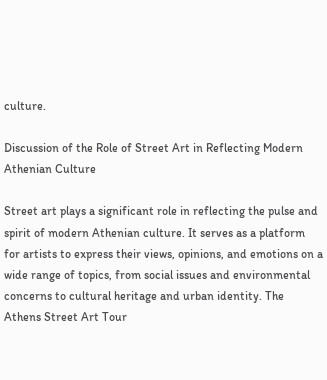culture.

Discussion of the Role of Street Art in Reflecting Modern Athenian Culture

Street art plays a significant role in reflecting the pulse and spirit of modern Athenian culture. It serves as a platform for artists to express their views, opinions, and emotions on a wide range of topics, from social issues and environmental concerns to cultural heritage and urban identity. The Athens Street Art Tour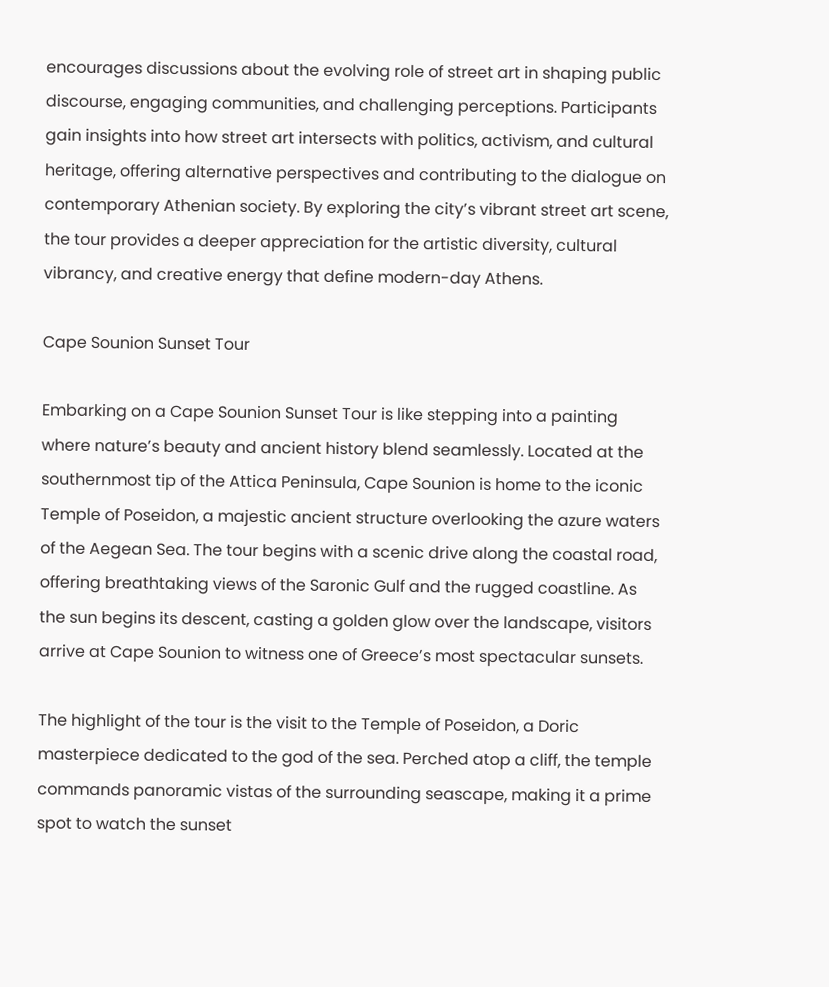encourages discussions about the evolving role of street art in shaping public discourse, engaging communities, and challenging perceptions. Participants gain insights into how street art intersects with politics, activism, and cultural heritage, offering alternative perspectives and contributing to the dialogue on contemporary Athenian society. By exploring the city’s vibrant street art scene, the tour provides a deeper appreciation for the artistic diversity, cultural vibrancy, and creative energy that define modern-day Athens.

Cape Sounion Sunset Tour

Embarking on a Cape Sounion Sunset Tour is like stepping into a painting where nature’s beauty and ancient history blend seamlessly. Located at the southernmost tip of the Attica Peninsula, Cape Sounion is home to the iconic Temple of Poseidon, a majestic ancient structure overlooking the azure waters of the Aegean Sea. The tour begins with a scenic drive along the coastal road, offering breathtaking views of the Saronic Gulf and the rugged coastline. As the sun begins its descent, casting a golden glow over the landscape, visitors arrive at Cape Sounion to witness one of Greece’s most spectacular sunsets.

The highlight of the tour is the visit to the Temple of Poseidon, a Doric masterpiece dedicated to the god of the sea. Perched atop a cliff, the temple commands panoramic vistas of the surrounding seascape, making it a prime spot to watch the sunset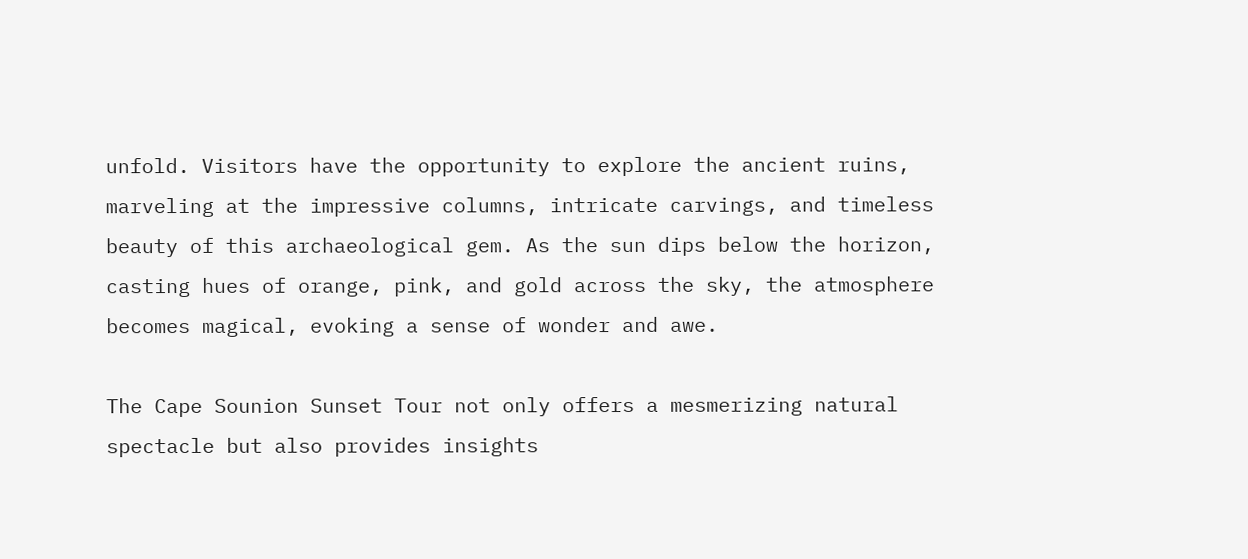unfold. Visitors have the opportunity to explore the ancient ruins, marveling at the impressive columns, intricate carvings, and timeless beauty of this archaeological gem. As the sun dips below the horizon, casting hues of orange, pink, and gold across the sky, the atmosphere becomes magical, evoking a sense of wonder and awe.

The Cape Sounion Sunset Tour not only offers a mesmerizing natural spectacle but also provides insights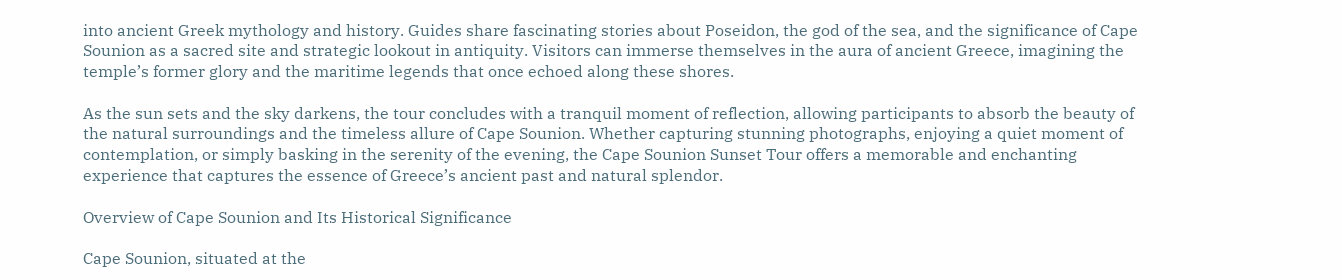into ancient Greek mythology and history. Guides share fascinating stories about Poseidon, the god of the sea, and the significance of Cape Sounion as a sacred site and strategic lookout in antiquity. Visitors can immerse themselves in the aura of ancient Greece, imagining the temple’s former glory and the maritime legends that once echoed along these shores.

As the sun sets and the sky darkens, the tour concludes with a tranquil moment of reflection, allowing participants to absorb the beauty of the natural surroundings and the timeless allure of Cape Sounion. Whether capturing stunning photographs, enjoying a quiet moment of contemplation, or simply basking in the serenity of the evening, the Cape Sounion Sunset Tour offers a memorable and enchanting experience that captures the essence of Greece’s ancient past and natural splendor.

Overview of Cape Sounion and Its Historical Significance

Cape Sounion, situated at the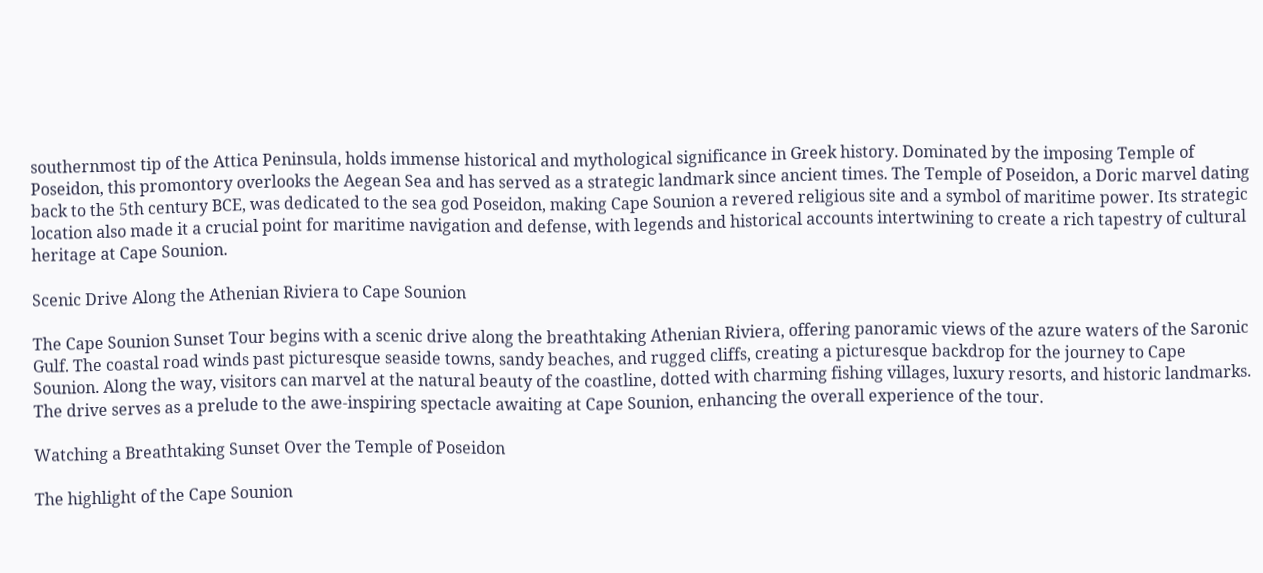southernmost tip of the Attica Peninsula, holds immense historical and mythological significance in Greek history. Dominated by the imposing Temple of Poseidon, this promontory overlooks the Aegean Sea and has served as a strategic landmark since ancient times. The Temple of Poseidon, a Doric marvel dating back to the 5th century BCE, was dedicated to the sea god Poseidon, making Cape Sounion a revered religious site and a symbol of maritime power. Its strategic location also made it a crucial point for maritime navigation and defense, with legends and historical accounts intertwining to create a rich tapestry of cultural heritage at Cape Sounion.

Scenic Drive Along the Athenian Riviera to Cape Sounion

The Cape Sounion Sunset Tour begins with a scenic drive along the breathtaking Athenian Riviera, offering panoramic views of the azure waters of the Saronic Gulf. The coastal road winds past picturesque seaside towns, sandy beaches, and rugged cliffs, creating a picturesque backdrop for the journey to Cape Sounion. Along the way, visitors can marvel at the natural beauty of the coastline, dotted with charming fishing villages, luxury resorts, and historic landmarks. The drive serves as a prelude to the awe-inspiring spectacle awaiting at Cape Sounion, enhancing the overall experience of the tour.

Watching a Breathtaking Sunset Over the Temple of Poseidon

The highlight of the Cape Sounion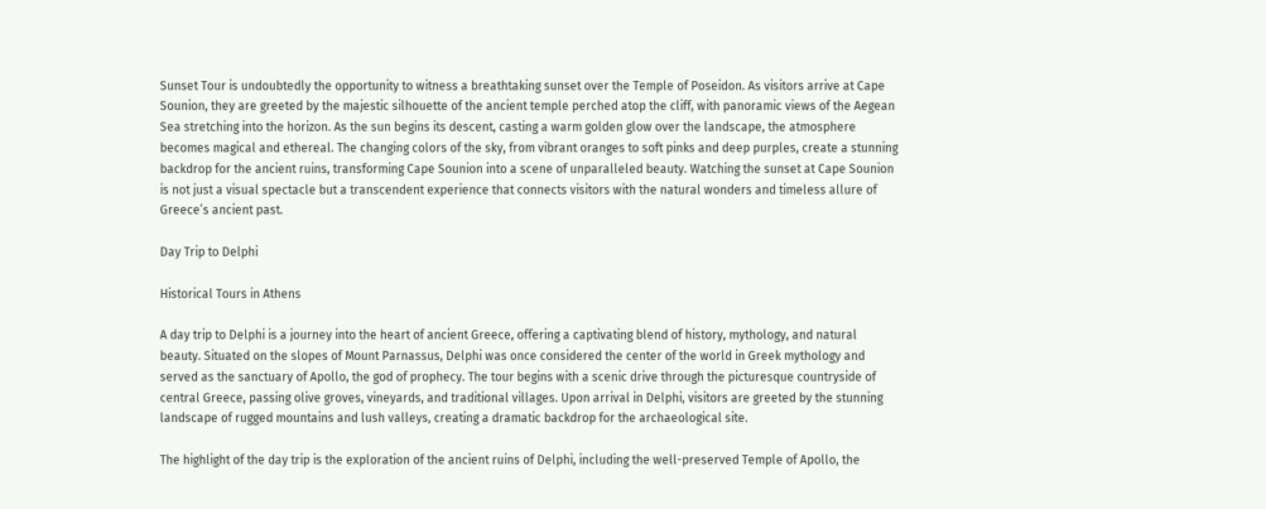Sunset Tour is undoubtedly the opportunity to witness a breathtaking sunset over the Temple of Poseidon. As visitors arrive at Cape Sounion, they are greeted by the majestic silhouette of the ancient temple perched atop the cliff, with panoramic views of the Aegean Sea stretching into the horizon. As the sun begins its descent, casting a warm golden glow over the landscape, the atmosphere becomes magical and ethereal. The changing colors of the sky, from vibrant oranges to soft pinks and deep purples, create a stunning backdrop for the ancient ruins, transforming Cape Sounion into a scene of unparalleled beauty. Watching the sunset at Cape Sounion is not just a visual spectacle but a transcendent experience that connects visitors with the natural wonders and timeless allure of Greece’s ancient past.

Day Trip to Delphi

Historical Tours in Athens

A day trip to Delphi is a journey into the heart of ancient Greece, offering a captivating blend of history, mythology, and natural beauty. Situated on the slopes of Mount Parnassus, Delphi was once considered the center of the world in Greek mythology and served as the sanctuary of Apollo, the god of prophecy. The tour begins with a scenic drive through the picturesque countryside of central Greece, passing olive groves, vineyards, and traditional villages. Upon arrival in Delphi, visitors are greeted by the stunning landscape of rugged mountains and lush valleys, creating a dramatic backdrop for the archaeological site.

The highlight of the day trip is the exploration of the ancient ruins of Delphi, including the well-preserved Temple of Apollo, the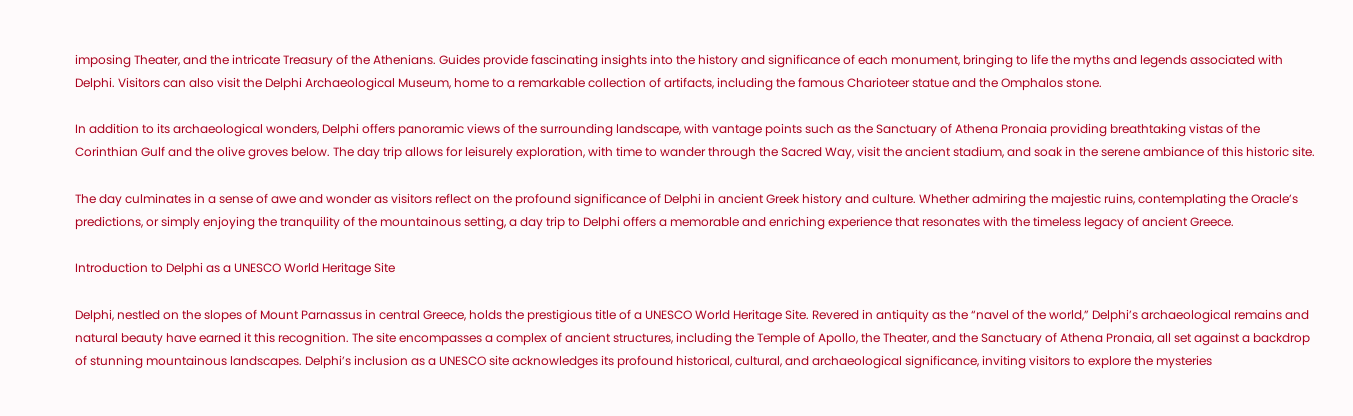imposing Theater, and the intricate Treasury of the Athenians. Guides provide fascinating insights into the history and significance of each monument, bringing to life the myths and legends associated with Delphi. Visitors can also visit the Delphi Archaeological Museum, home to a remarkable collection of artifacts, including the famous Charioteer statue and the Omphalos stone.

In addition to its archaeological wonders, Delphi offers panoramic views of the surrounding landscape, with vantage points such as the Sanctuary of Athena Pronaia providing breathtaking vistas of the Corinthian Gulf and the olive groves below. The day trip allows for leisurely exploration, with time to wander through the Sacred Way, visit the ancient stadium, and soak in the serene ambiance of this historic site.

The day culminates in a sense of awe and wonder as visitors reflect on the profound significance of Delphi in ancient Greek history and culture. Whether admiring the majestic ruins, contemplating the Oracle’s predictions, or simply enjoying the tranquility of the mountainous setting, a day trip to Delphi offers a memorable and enriching experience that resonates with the timeless legacy of ancient Greece.

Introduction to Delphi as a UNESCO World Heritage Site

Delphi, nestled on the slopes of Mount Parnassus in central Greece, holds the prestigious title of a UNESCO World Heritage Site. Revered in antiquity as the “navel of the world,” Delphi’s archaeological remains and natural beauty have earned it this recognition. The site encompasses a complex of ancient structures, including the Temple of Apollo, the Theater, and the Sanctuary of Athena Pronaia, all set against a backdrop of stunning mountainous landscapes. Delphi’s inclusion as a UNESCO site acknowledges its profound historical, cultural, and archaeological significance, inviting visitors to explore the mysteries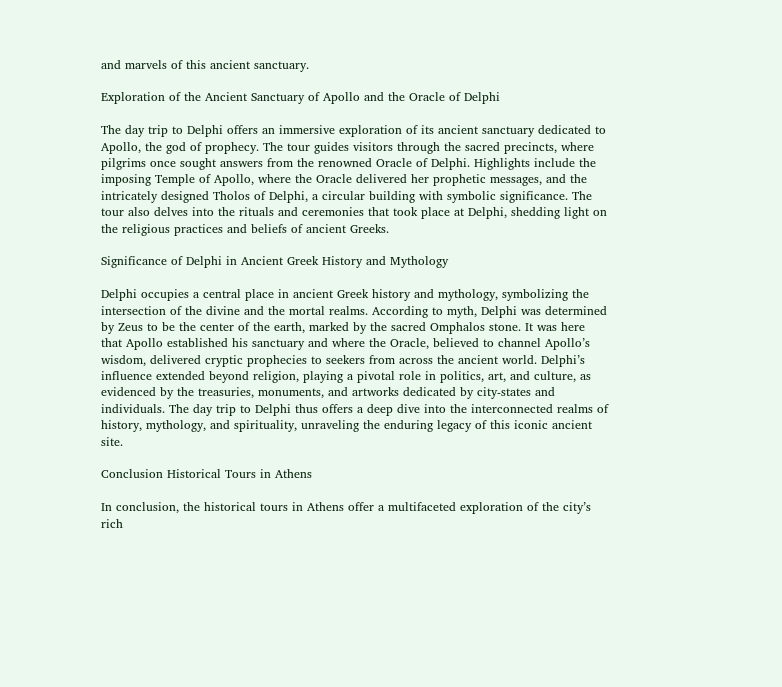and marvels of this ancient sanctuary.

Exploration of the Ancient Sanctuary of Apollo and the Oracle of Delphi

The day trip to Delphi offers an immersive exploration of its ancient sanctuary dedicated to Apollo, the god of prophecy. The tour guides visitors through the sacred precincts, where pilgrims once sought answers from the renowned Oracle of Delphi. Highlights include the imposing Temple of Apollo, where the Oracle delivered her prophetic messages, and the intricately designed Tholos of Delphi, a circular building with symbolic significance. The tour also delves into the rituals and ceremonies that took place at Delphi, shedding light on the religious practices and beliefs of ancient Greeks.

Significance of Delphi in Ancient Greek History and Mythology

Delphi occupies a central place in ancient Greek history and mythology, symbolizing the intersection of the divine and the mortal realms. According to myth, Delphi was determined by Zeus to be the center of the earth, marked by the sacred Omphalos stone. It was here that Apollo established his sanctuary and where the Oracle, believed to channel Apollo’s wisdom, delivered cryptic prophecies to seekers from across the ancient world. Delphi’s influence extended beyond religion, playing a pivotal role in politics, art, and culture, as evidenced by the treasuries, monuments, and artworks dedicated by city-states and individuals. The day trip to Delphi thus offers a deep dive into the interconnected realms of history, mythology, and spirituality, unraveling the enduring legacy of this iconic ancient site.

Conclusion Historical Tours in Athens

In conclusion, the historical tours in Athens offer a multifaceted exploration of the city’s rich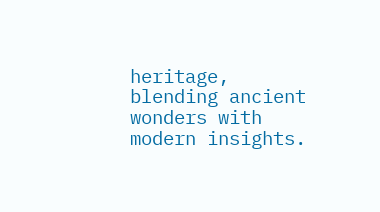heritage, blending ancient wonders with modern insights.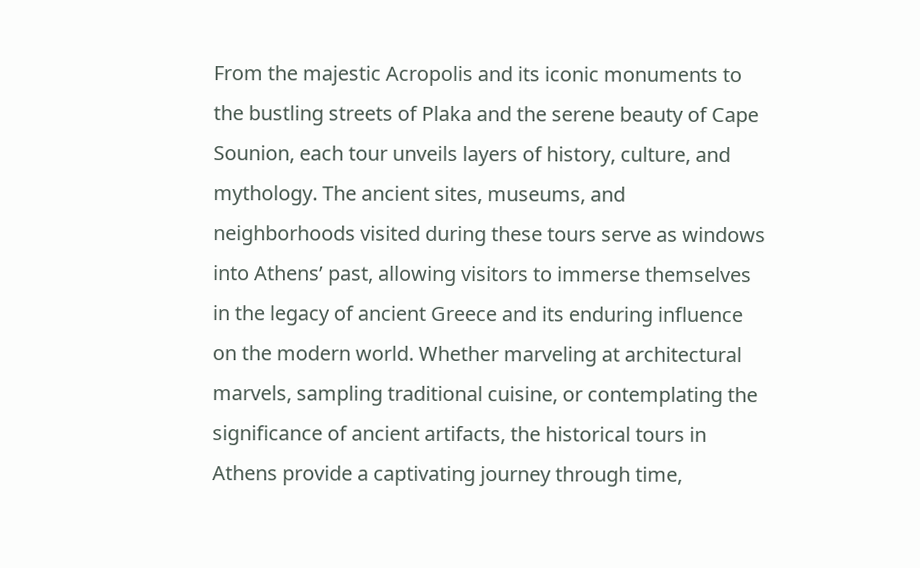From the majestic Acropolis and its iconic monuments to the bustling streets of Plaka and the serene beauty of Cape Sounion, each tour unveils layers of history, culture, and mythology. The ancient sites, museums, and neighborhoods visited during these tours serve as windows into Athens’ past, allowing visitors to immerse themselves in the legacy of ancient Greece and its enduring influence on the modern world. Whether marveling at architectural marvels, sampling traditional cuisine, or contemplating the significance of ancient artifacts, the historical tours in Athens provide a captivating journey through time,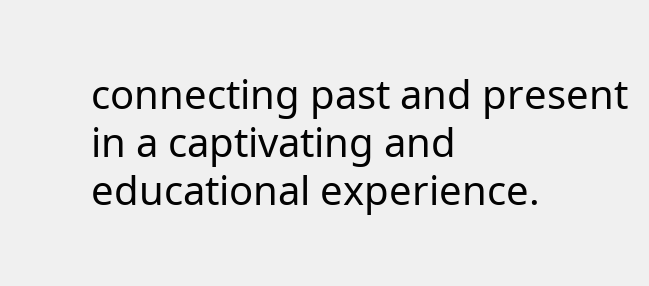connecting past and present in a captivating and educational experience.